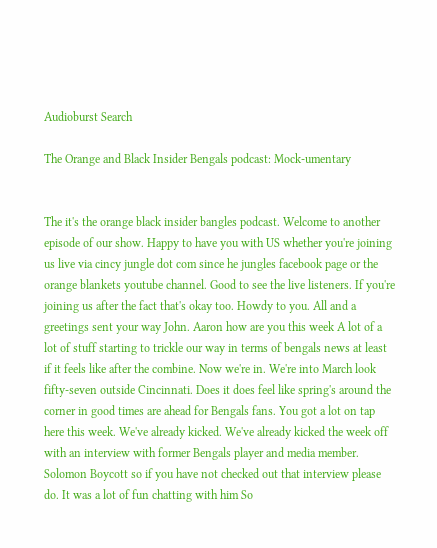Audioburst Search

The Orange and Black Insider Bengals podcast: Mock-umentary


The it's the orange black insider bangles podcast. Welcome to another episode of our show. Happy to have you with US whether you're joining us live via cincy jungle dot com since he jungles facebook page or the orange blankets youtube channel. Good to see the live listeners. If you're joining us after the fact that's okay too. Howdy to you. All and a greetings sent your way John. Aaron how are you this week A lot of a lot of stuff starting to trickle our way in terms of bengals news at least if it feels like after the combine. Now we're in. We're into March look fifty-seven outside Cincinnati. Does it does feel like spring's around the corner in good times are ahead for Bengals fans. You got a lot on tap here this week. We've already kicked. We've already kicked the week off with an interview with former Bengals player and media member. Solomon Boycott so if you have not checked out that interview please do. It was a lot of fun chatting with him So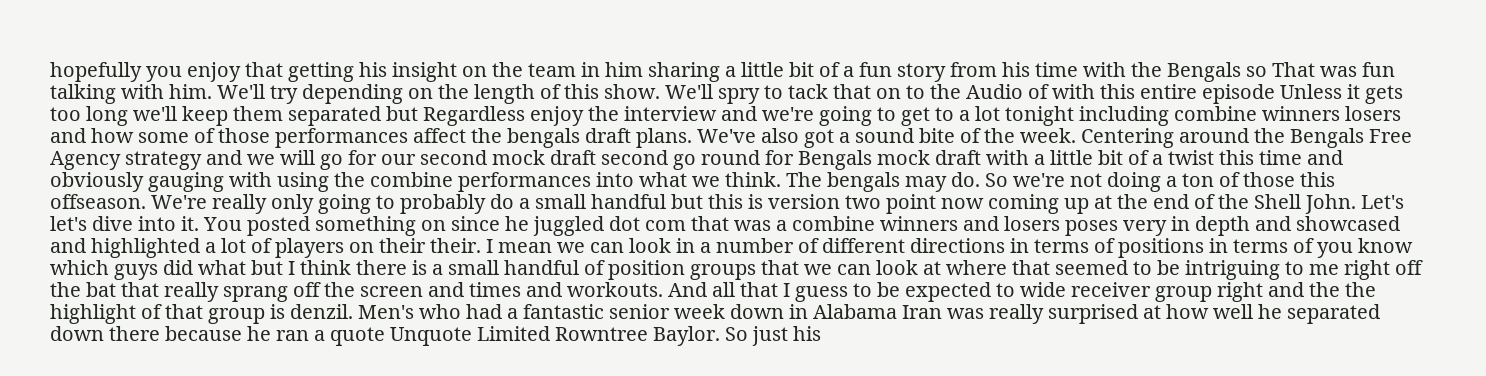hopefully you enjoy that getting his insight on the team in him sharing a little bit of a fun story from his time with the Bengals so That was fun talking with him. We'll try depending on the length of this show. We'll spry to tack that on to the Audio of with this entire episode Unless it gets too long we'll keep them separated but Regardless enjoy the interview and we're going to get to a lot tonight including combine winners losers and how some of those performances affect the bengals draft plans. We've also got a sound bite of the week. Centering around the Bengals Free Agency strategy and we will go for our second mock draft second go round for Bengals mock draft with a little bit of a twist this time and obviously gauging with using the combine performances into what we think. The bengals may do. So we're not doing a ton of those this offseason. We're really only going to probably do a small handful but this is version two point now coming up at the end of the Shell John. Let's let's dive into it. You posted something on since he juggled dot com that was a combine winners and losers poses very in depth and showcased and highlighted a lot of players on their their. I mean we can look in a number of different directions in terms of positions in terms of you know which guys did what but I think there is a small handful of position groups that we can look at where that seemed to be intriguing to me right off the bat that really sprang off the screen and times and workouts. And all that I guess to be expected to wide receiver group right and the the highlight of that group is denzil. Men's who had a fantastic senior week down in Alabama Iran was really surprised at how well he separated down there because he ran a quote Unquote Limited Rowntree Baylor. So just his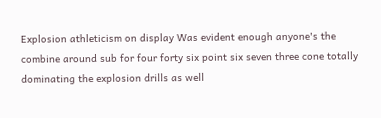Explosion athleticism on display Was evident enough anyone's the combine around sub for four forty six point six seven three cone totally dominating the explosion drills as well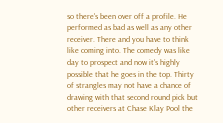so there's been over off a profile. He performed as bad as well as any other receiver. There and you have to think like coming into. The comedy was like day to prospect and now it's highly possible that he goes in the top. Thirty of strangles may not have a chance of drawing with that second round pick but other receivers at Chase Klay Pool the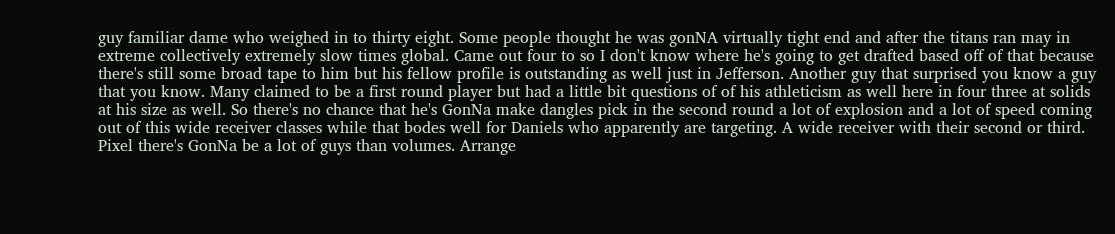guy familiar dame who weighed in to thirty eight. Some people thought he was gonNA virtually tight end and after the titans ran may in extreme collectively extremely slow times global. Came out four to so I don't know where he's going to get drafted based off of that because there's still some broad tape to him but his fellow profile is outstanding as well just in Jefferson. Another guy that surprised you know a guy that you know. Many claimed to be a first round player but had a little bit questions of of his athleticism as well here in four three at solids at his size as well. So there's no chance that he's GonNa make dangles pick in the second round a lot of explosion and a lot of speed coming out of this wide receiver classes while that bodes well for Daniels who apparently are targeting. A wide receiver with their second or third. Pixel there's GonNa be a lot of guys than volumes. Arrange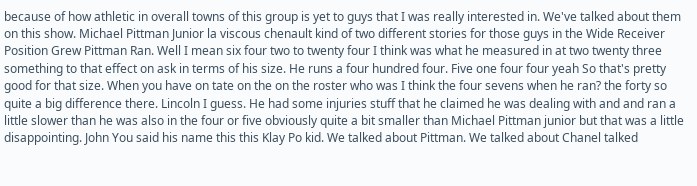because of how athletic in overall towns of this group is yet to guys that I was really interested in. We've talked about them on this show. Michael Pittman Junior la viscous chenault kind of two different stories for those guys in the Wide Receiver Position Grew Pittman Ran. Well I mean six four two to twenty four I think was what he measured in at two twenty three something to that effect on ask in terms of his size. He runs a four hundred four. Five one four four yeah So that's pretty good for that size. When you have on tate on the on the roster who was I think the four sevens when he ran? the forty so quite a big difference there. Lincoln I guess. He had some injuries stuff that he claimed he was dealing with and and ran a little slower than he was also in the four or five obviously quite a bit smaller than Michael Pittman junior but that was a little disappointing. John You said his name this this Klay Po kid. We talked about Pittman. We talked about Chanel talked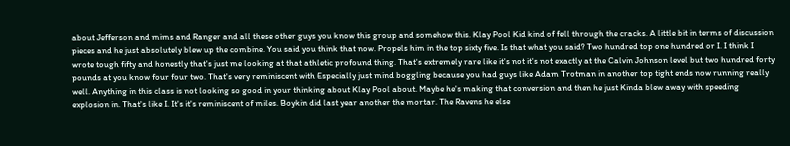about Jefferson and mims and Ranger and all these other guys you know this group and somehow this. Klay Pool Kid kind of fell through the cracks. A little bit in terms of discussion pieces and he just absolutely blew up the combine. You said you think that now. Propels him in the top sixty five. Is that what you said? Two hundred top one hundred or I. I think I wrote tough fifty and honestly that's just me looking at that athletic profound thing. That's extremely rare like it's not it's not exactly at the Calvin Johnson level but two hundred forty pounds at you know four four two. That's very reminiscent with Especially just mind boggling because you had guys like Adam Trotman in another top tight ends now running really well. Anything in this class is not looking so good in your thinking about Klay Pool about. Maybe he's making that conversion and then he just Kinda blew away with speeding explosion in. That's like I. It's it's reminiscent of miles. Boykin did last year another the mortar. The Ravens he else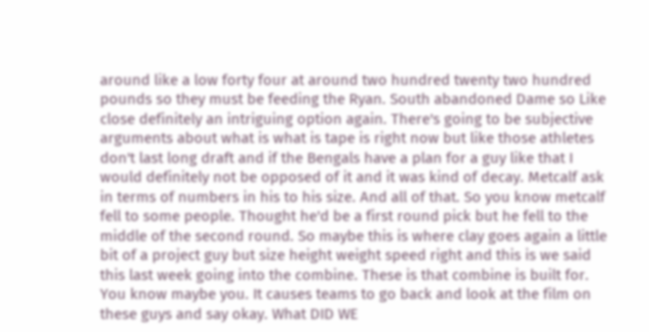around like a low forty four at around two hundred twenty two hundred pounds so they must be feeding the Ryan. South abandoned Dame so Like close definitely an intriguing option again. There's going to be subjective arguments about what is what is tape is right now but like those athletes don't last long draft and if the Bengals have a plan for a guy like that I would definitely not be opposed of it and it was kind of decay. Metcalf ask in terms of numbers in his to his size. And all of that. So you know metcalf fell to some people. Thought he'd be a first round pick but he fell to the middle of the second round. So maybe this is where clay goes again a little bit of a project guy but size height weight speed right and this is we said this last week going into the combine. These is that combine is built for. You know maybe you. It causes teams to go back and look at the film on these guys and say okay. What DID WE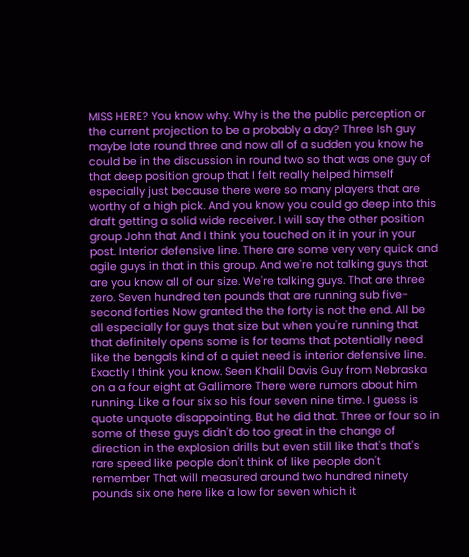MISS HERE? You know why. Why is the the public perception or the current projection to be a probably a day? Three Ish guy maybe late round three and now all of a sudden you know he could be in the discussion in round two so that was one guy of that deep position group that I felt really helped himself especially just because there were so many players that are worthy of a high pick. And you know you could go deep into this draft getting a solid wide receiver. I will say the other position group John that And I think you touched on it in your in your post. Interior defensive line. There are some very very quick and agile guys in that in this group. And we're not talking guys that are you know all of our size. We're talking guys. That are three zero. Seven hundred ten pounds that are running sub five-second forties Now granted the the forty is not the end. All be all especially for guys that size but when you're running that that definitely opens some is for teams that potentially need like the bengals kind of a quiet need is interior defensive line. Exactly I think you know. Seen Khalil Davis Guy from Nebraska on a a four eight at Gallimore There were rumors about him running. Like a four six so his four seven nine time. I guess is quote unquote disappointing. But he did that. Three or four so in some of these guys didn't do too great in the change of direction in the explosion drills but even still like that's that's rare speed like people don't think of like people don't remember That will measured around two hundred ninety pounds six one here like a low for seven which it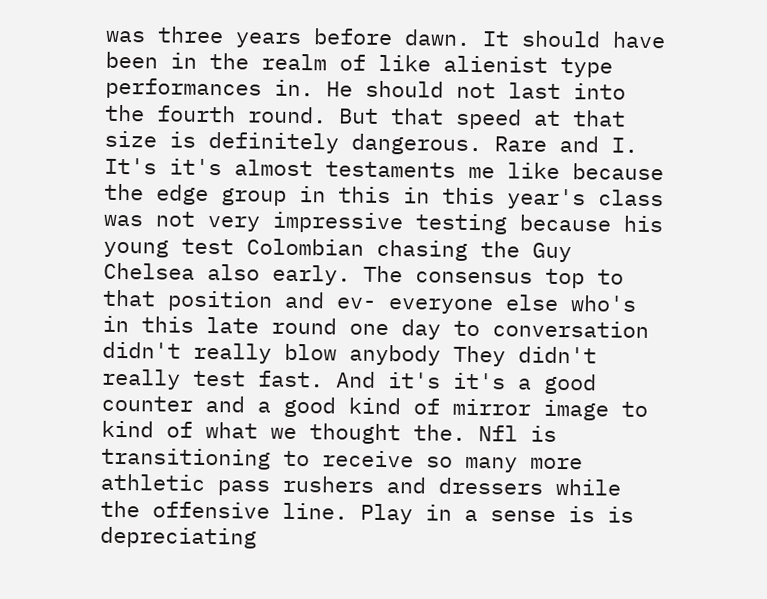was three years before dawn. It should have been in the realm of like alienist type performances in. He should not last into the fourth round. But that speed at that size is definitely dangerous. Rare and I. It's it's almost testaments me like because the edge group in this in this year's class was not very impressive testing because his young test Colombian chasing the Guy Chelsea also early. The consensus top to that position and ev- everyone else who's in this late round one day to conversation didn't really blow anybody They didn't really test fast. And it's it's a good counter and a good kind of mirror image to kind of what we thought the. Nfl is transitioning to receive so many more athletic pass rushers and dressers while the offensive line. Play in a sense is is depreciating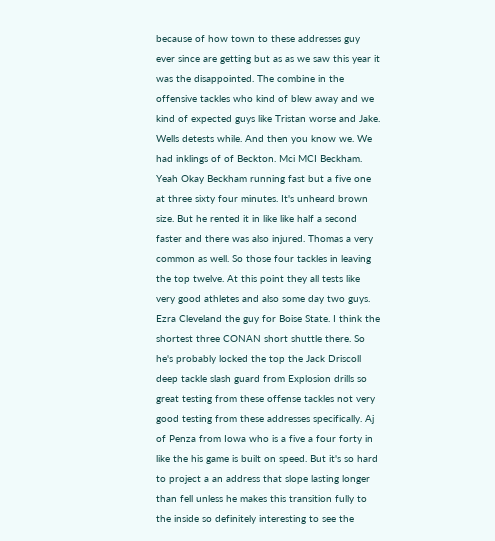because of how town to these addresses guy ever since are getting but as as we saw this year it was the disappointed. The combine in the offensive tackles who kind of blew away and we kind of expected guys like Tristan worse and Jake. Wells detests while. And then you know we. We had inklings of of Beckton. Mci MCI Beckham. Yeah Okay Beckham running fast but a five one at three sixty four minutes. It's unheard brown size. But he rented it in like like half a second faster and there was also injured. Thomas a very common as well. So those four tackles in leaving the top twelve. At this point they all tests like very good athletes and also some day two guys. Ezra Cleveland the guy for Boise State. I think the shortest three CONAN short shuttle there. So he's probably locked the top the Jack Driscoll deep tackle slash guard from Explosion drills so great testing from these offense tackles not very good testing from these addresses specifically. Aj of Penza from Iowa who is a five a four forty in like the his game is built on speed. But it's so hard to project a an address that slope lasting longer than fell unless he makes this transition fully to the inside so definitely interesting to see the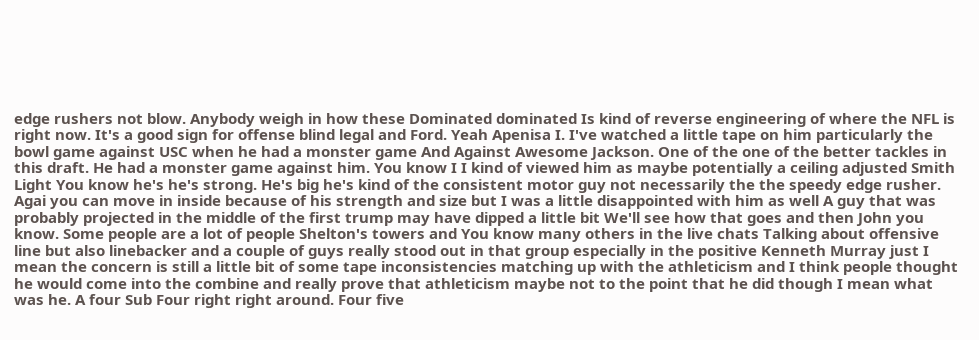edge rushers not blow. Anybody weigh in how these Dominated dominated Is kind of reverse engineering of where the NFL is right now. It's a good sign for offense blind legal and Ford. Yeah Apenisa I. I've watched a little tape on him particularly the bowl game against USC when he had a monster game And Against Awesome Jackson. One of the one of the better tackles in this draft. He had a monster game against him. You know I I kind of viewed him as maybe potentially a ceiling adjusted Smith Light You know he's he's strong. He's big he's kind of the consistent motor guy not necessarily the the speedy edge rusher. Agai you can move in inside because of his strength and size but I was a little disappointed with him as well A guy that was probably projected in the middle of the first trump may have dipped a little bit We'll see how that goes and then John you know. Some people are a lot of people Shelton's towers and You know many others in the live chats Talking about offensive line but also linebacker and a couple of guys really stood out in that group especially in the positive Kenneth Murray just I mean the concern is still a little bit of some tape inconsistencies matching up with the athleticism and I think people thought he would come into the combine and really prove that athleticism maybe not to the point that he did though I mean what was he. A four Sub Four right right around. Four five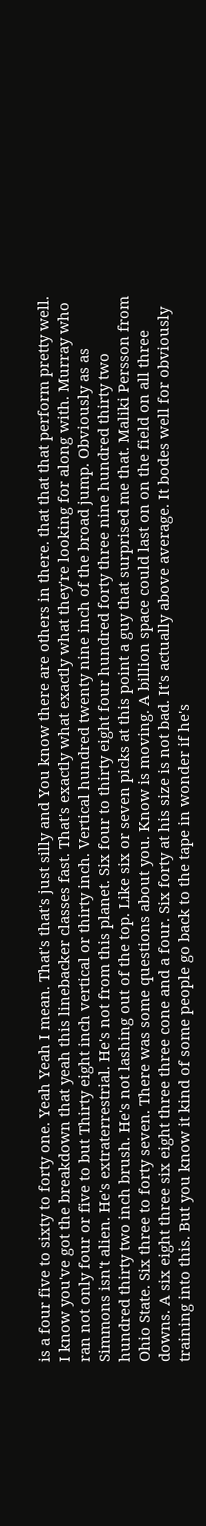is a four five to sixty to forty one. Yeah Yeah I mean. That's that's just silly and You know there are others in there. that that that perform pretty well. I know you've got the breakdown that yeah this linebacker classes fast. That's exactly what exactly what they're looking for along with. Murray who ran not only four or five to but Thirty eight inch vertical or thirty inch. Vertical hundred twenty nine inch of the broad jump. Obviously as as Simmons isn't alien. He's extraterrestrial. He's not from this planet. Six four to thirty eight four hundred forty three nine hundred thirty two hundred thirty two inch brush. He's not lashing out of the top. Like six or seven picks at this point a guy that surprised me that. Maliki Persson from Ohio State. Six three to forty seven. There was some questions about you. Know is moving. A billion space could last on on the field on all three downs. A six eight three six eight three three cone and a four. Six forty at his size is not bad. It's actually above average. It bodes well for obviously training into this. But you know it kind of some people go back to the tape in wonder if he's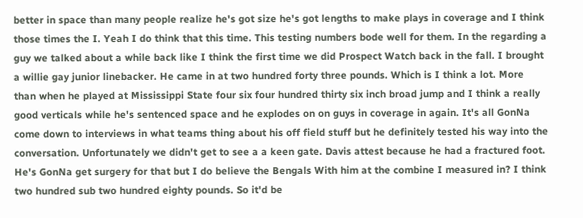better in space than many people realize he's got size he's got lengths to make plays in coverage and I think those times the I. Yeah I do think that this time. This testing numbers bode well for them. In the regarding a guy we talked about a while back like I think the first time we did Prospect Watch back in the fall. I brought a willie gay junior linebacker. He came in at two hundred forty three pounds. Which is I think a lot. More than when he played at Mississippi State four six four hundred thirty six inch broad jump and I think a really good verticals while he's sentenced space and he explodes on on guys in coverage in again. It's all GonNa come down to interviews in what teams thing about his off field stuff but he definitely tested his way into the conversation. Unfortunately we didn't get to see a a keen gate. Davis attest because he had a fractured foot. He's GonNa get surgery for that but I do believe the Bengals With him at the combine I measured in? I think two hundred sub two hundred eighty pounds. So it'd be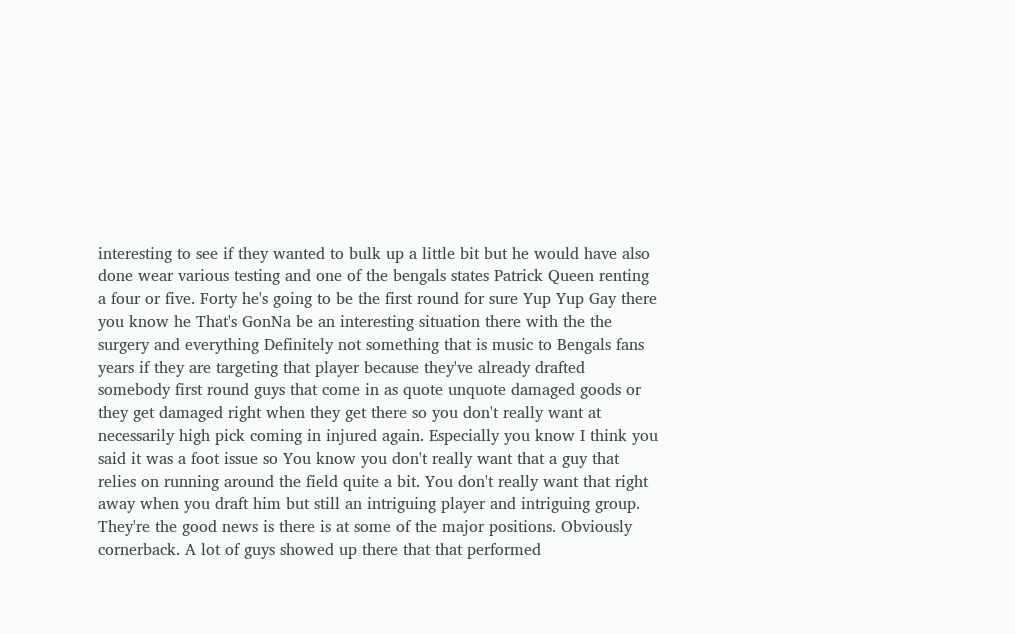interesting to see if they wanted to bulk up a little bit but he would have also done wear various testing and one of the bengals states Patrick Queen renting a four or five. Forty he's going to be the first round for sure Yup Yup Gay there you know he That's GonNa be an interesting situation there with the the surgery and everything Definitely not something that is music to Bengals fans years if they are targeting that player because they've already drafted somebody first round guys that come in as quote unquote damaged goods or they get damaged right when they get there so you don't really want at necessarily high pick coming in injured again. Especially you know I think you said it was a foot issue so You know you don't really want that a guy that relies on running around the field quite a bit. You don't really want that right away when you draft him but still an intriguing player and intriguing group. They're the good news is there is at some of the major positions. Obviously cornerback. A lot of guys showed up there that that performed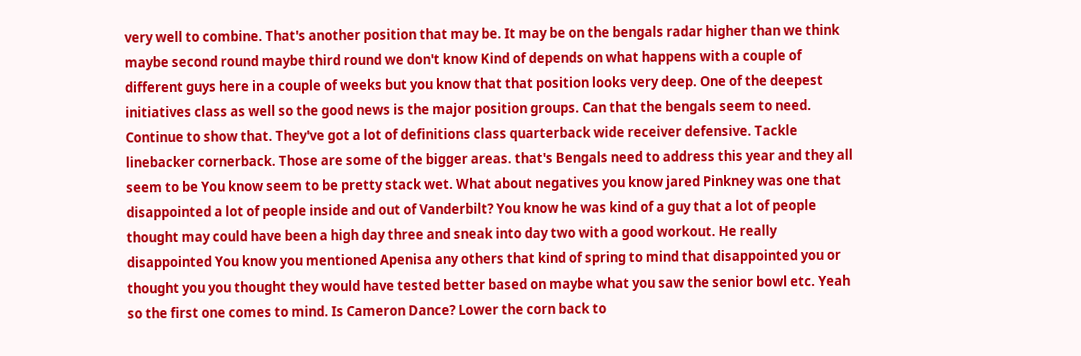very well to combine. That's another position that may be. It may be on the bengals radar higher than we think maybe second round maybe third round we don't know Kind of depends on what happens with a couple of different guys here in a couple of weeks but you know that that position looks very deep. One of the deepest initiatives class as well so the good news is the major position groups. Can that the bengals seem to need. Continue to show that. They've got a lot of definitions class quarterback wide receiver defensive. Tackle linebacker cornerback. Those are some of the bigger areas. that's Bengals need to address this year and they all seem to be You know seem to be pretty stack wet. What about negatives you know jared Pinkney was one that disappointed a lot of people inside and out of Vanderbilt? You know he was kind of a guy that a lot of people thought may could have been a high day three and sneak into day two with a good workout. He really disappointed You know you mentioned Apenisa any others that kind of spring to mind that disappointed you or thought you you thought they would have tested better based on maybe what you saw the senior bowl etc. Yeah so the first one comes to mind. Is Cameron Dance? Lower the corn back to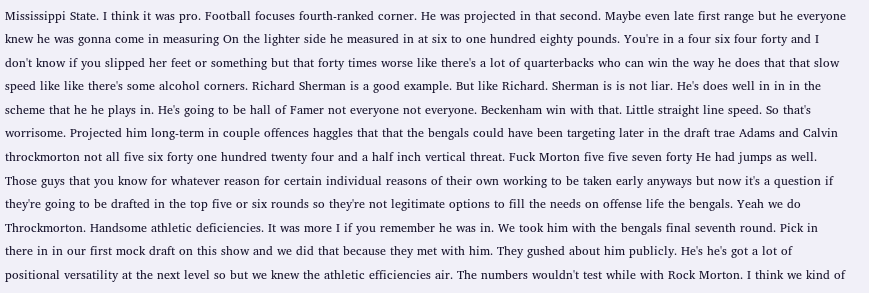Mississippi State. I think it was pro. Football focuses fourth-ranked corner. He was projected in that second. Maybe even late first range but he everyone knew he was gonna come in measuring On the lighter side he measured in at six to one hundred eighty pounds. You're in a four six four forty and I don't know if you slipped her feet or something but that forty times worse like there's a lot of quarterbacks who can win the way he does that that slow speed like like there's some alcohol corners. Richard Sherman is a good example. But like Richard. Sherman is is not liar. He's does well in in in the scheme that he he plays in. He's going to be hall of Famer not everyone not everyone. Beckenham win with that. Little straight line speed. So that's worrisome. Projected him long-term in couple offences haggles that that the bengals could have been targeting later in the draft trae Adams and Calvin throckmorton not all five six forty one hundred twenty four and a half inch vertical threat. Fuck Morton five five seven forty He had jumps as well. Those guys that you know for whatever reason for certain individual reasons of their own working to be taken early anyways but now it's a question if they're going to be drafted in the top five or six rounds so they're not legitimate options to fill the needs on offense life the bengals. Yeah we do Throckmorton. Handsome athletic deficiencies. It was more I if you remember he was in. We took him with the bengals final seventh round. Pick in there in in our first mock draft on this show and we did that because they met with him. They gushed about him publicly. He's he's got a lot of positional versatility at the next level so but we knew the athletic efficiencies air. The numbers wouldn't test while with Rock Morton. I think we kind of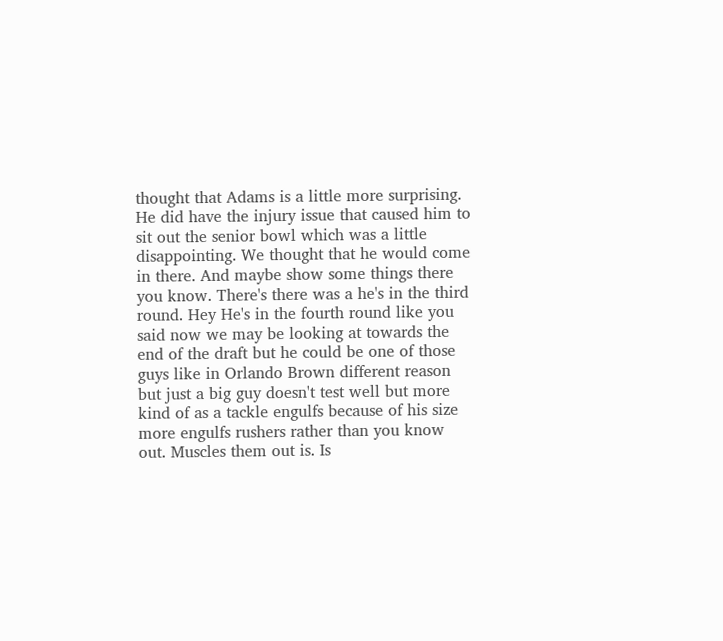thought that Adams is a little more surprising. He did have the injury issue that caused him to sit out the senior bowl which was a little disappointing. We thought that he would come in there. And maybe show some things there you know. There's there was a he's in the third round. Hey He's in the fourth round like you said now we may be looking at towards the end of the draft but he could be one of those guys like in Orlando Brown different reason but just a big guy doesn't test well but more kind of as a tackle engulfs because of his size more engulfs rushers rather than you know out. Muscles them out is. Is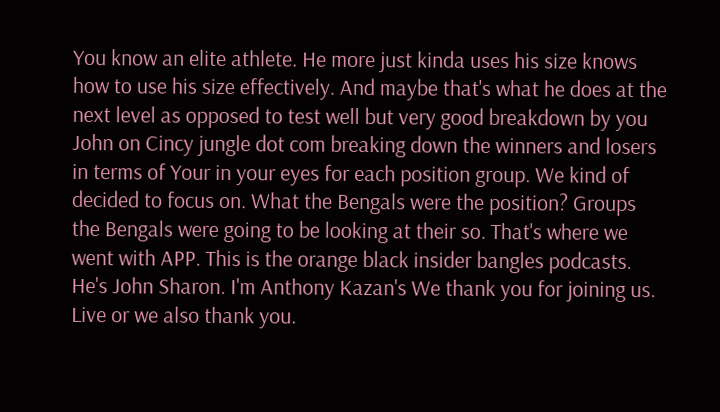You know an elite athlete. He more just kinda uses his size knows how to use his size effectively. And maybe that's what he does at the next level as opposed to test well but very good breakdown by you John on Cincy jungle dot com breaking down the winners and losers in terms of Your in your eyes for each position group. We kind of decided to focus on. What the Bengals were the position? Groups the Bengals were going to be looking at their so. That's where we went with APP. This is the orange black insider bangles podcasts. He's John Sharon. I'm Anthony Kazan's We thank you for joining us. Live or we also thank you.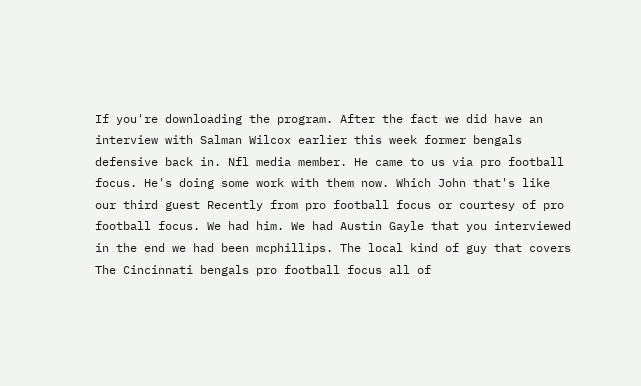If you're downloading the program. After the fact we did have an interview with Salman Wilcox earlier this week former bengals defensive back in. Nfl media member. He came to us via pro football focus. He's doing some work with them now. Which John that's like our third guest Recently from pro football focus or courtesy of pro football focus. We had him. We had Austin Gayle that you interviewed in the end we had been mcphillips. The local kind of guy that covers The Cincinnati bengals pro football focus all of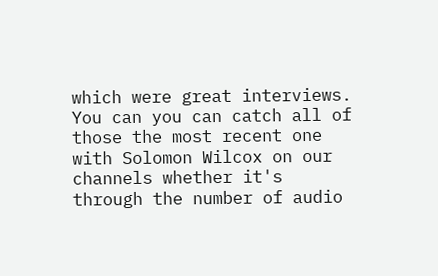which were great interviews. You can you can catch all of those the most recent one with Solomon Wilcox on our channels whether it's through the number of audio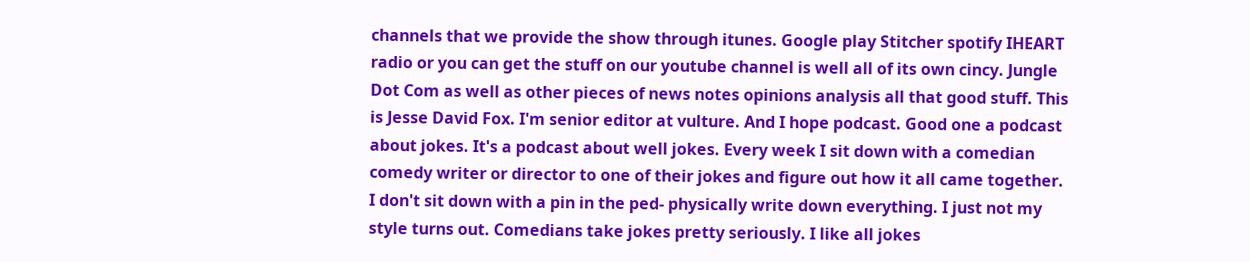channels that we provide the show through itunes. Google play Stitcher spotify IHEART radio or you can get the stuff on our youtube channel is well all of its own cincy. Jungle Dot Com as well as other pieces of news notes opinions analysis all that good stuff. This is Jesse David Fox. I'm senior editor at vulture. And I hope podcast. Good one a podcast about jokes. It's a podcast about well jokes. Every week I sit down with a comedian comedy writer or director to one of their jokes and figure out how it all came together. I don't sit down with a pin in the ped- physically write down everything. I just not my style turns out. Comedians take jokes pretty seriously. I like all jokes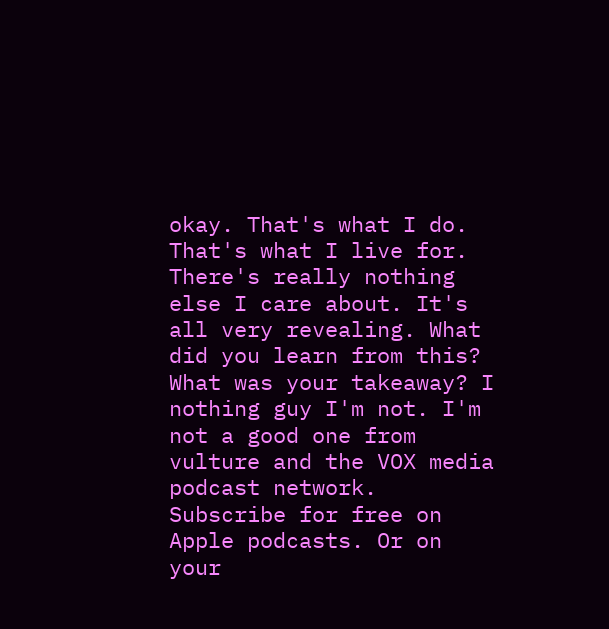okay. That's what I do. That's what I live for. There's really nothing else I care about. It's all very revealing. What did you learn from this? What was your takeaway? I nothing guy I'm not. I'm not a good one from vulture and the VOX media podcast network. Subscribe for free on Apple podcasts. Or on your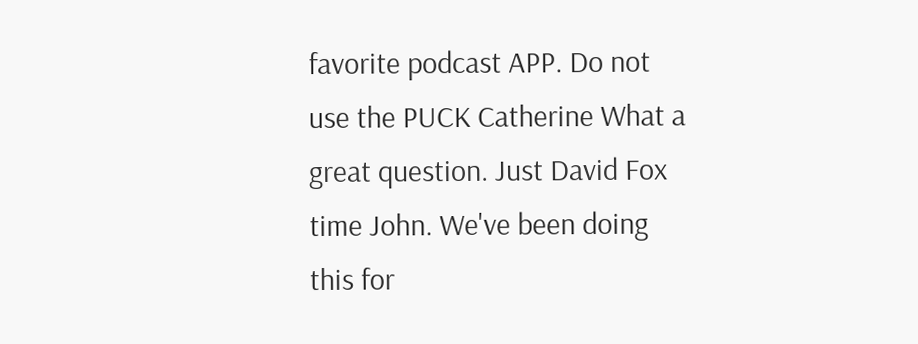favorite podcast APP. Do not use the PUCK Catherine What a great question. Just David Fox time John. We've been doing this for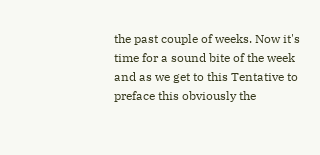the past couple of weeks. Now it's time for a sound bite of the week and as we get to this Tentative to preface this obviously the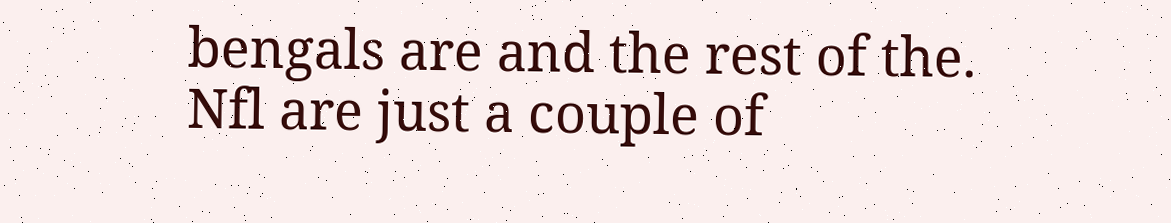bengals are and the rest of the. Nfl are just a couple of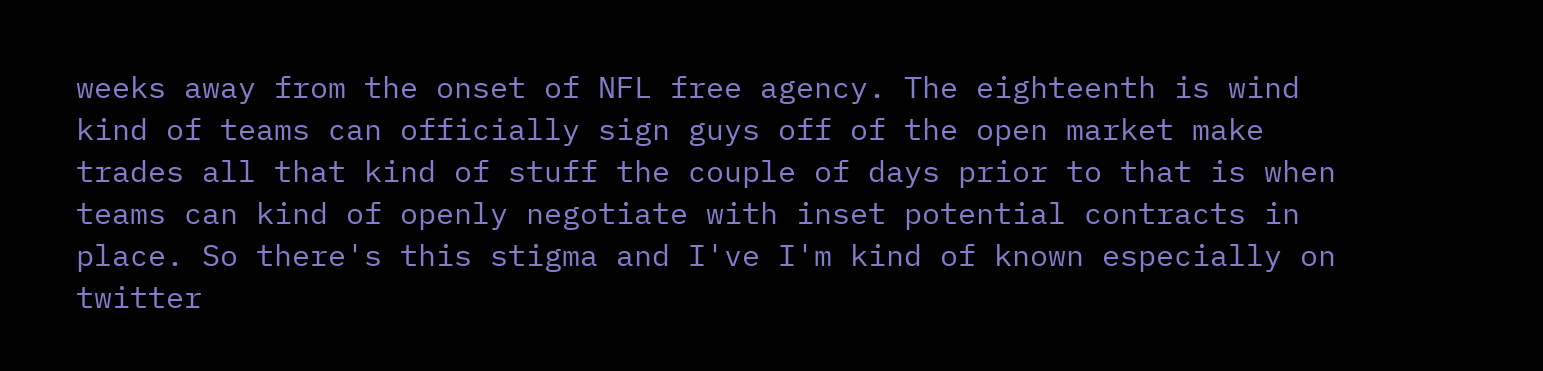weeks away from the onset of NFL free agency. The eighteenth is wind kind of teams can officially sign guys off of the open market make trades all that kind of stuff the couple of days prior to that is when teams can kind of openly negotiate with inset potential contracts in place. So there's this stigma and I've I'm kind of known especially on twitter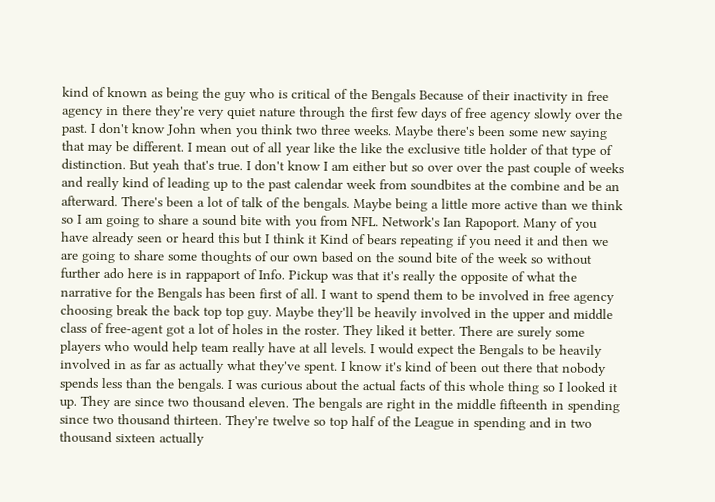kind of known as being the guy who is critical of the Bengals Because of their inactivity in free agency in there they're very quiet nature through the first few days of free agency slowly over the past. I don't know John when you think two three weeks. Maybe there's been some new saying that may be different. I mean out of all year like the like the exclusive title holder of that type of distinction. But yeah that's true. I don't know I am either but so over over the past couple of weeks and really kind of leading up to the past calendar week from soundbites at the combine and be an afterward. There's been a lot of talk of the bengals. Maybe being a little more active than we think so I am going to share a sound bite with you from NFL. Network's Ian Rapoport. Many of you have already seen or heard this but I think it Kind of bears repeating if you need it and then we are going to share some thoughts of our own based on the sound bite of the week so without further ado here is in rappaport of Info. Pickup was that it's really the opposite of what the narrative for the Bengals has been first of all. I want to spend them to be involved in free agency choosing break the back top top guy. Maybe they'll be heavily involved in the upper and middle class of free-agent got a lot of holes in the roster. They liked it better. There are surely some players who would help team really have at all levels. I would expect the Bengals to be heavily involved in as far as actually what they've spent. I know it's kind of been out there that nobody spends less than the bengals. I was curious about the actual facts of this whole thing so I looked it up. They are since two thousand eleven. The bengals are right in the middle fifteenth in spending since two thousand thirteen. They're twelve so top half of the League in spending and in two thousand sixteen actually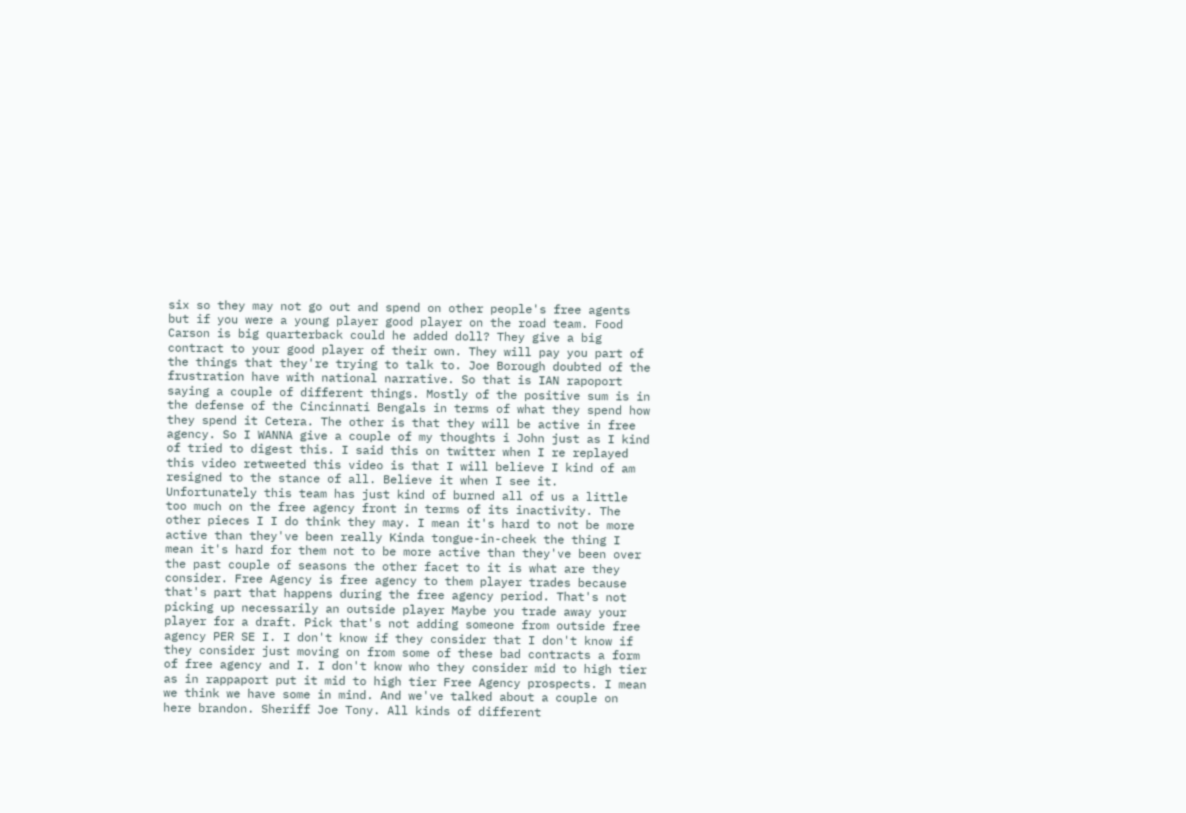six so they may not go out and spend on other people's free agents but if you were a young player good player on the road team. Food Carson is big quarterback could he added doll? They give a big contract to your good player of their own. They will pay you part of the things that they're trying to talk to. Joe Borough doubted of the frustration have with national narrative. So that is IAN rapoport saying a couple of different things. Mostly of the positive sum is in the defense of the Cincinnati Bengals in terms of what they spend how they spend it Cetera. The other is that they will be active in free agency. So I WANNA give a couple of my thoughts i John just as I kind of tried to digest this. I said this on twitter when I re replayed this video retweeted this video is that I will believe I kind of am resigned to the stance of all. Believe it when I see it. Unfortunately this team has just kind of burned all of us a little too much on the free agency front in terms of its inactivity. The other pieces I I do think they may. I mean it's hard to not be more active than they've been really Kinda tongue-in-cheek the thing I mean it's hard for them not to be more active than they've been over the past couple of seasons the other facet to it is what are they consider. Free Agency is free agency to them player trades because that's part that happens during the free agency period. That's not picking up necessarily an outside player Maybe you trade away your player for a draft. Pick that's not adding someone from outside free agency PER SE I. I don't know if they consider that I don't know if they consider just moving on from some of these bad contracts a form of free agency and I. I don't know who they consider mid to high tier as in rappaport put it mid to high tier Free Agency prospects. I mean we think we have some in mind. And we've talked about a couple on here brandon. Sheriff Joe Tony. All kinds of different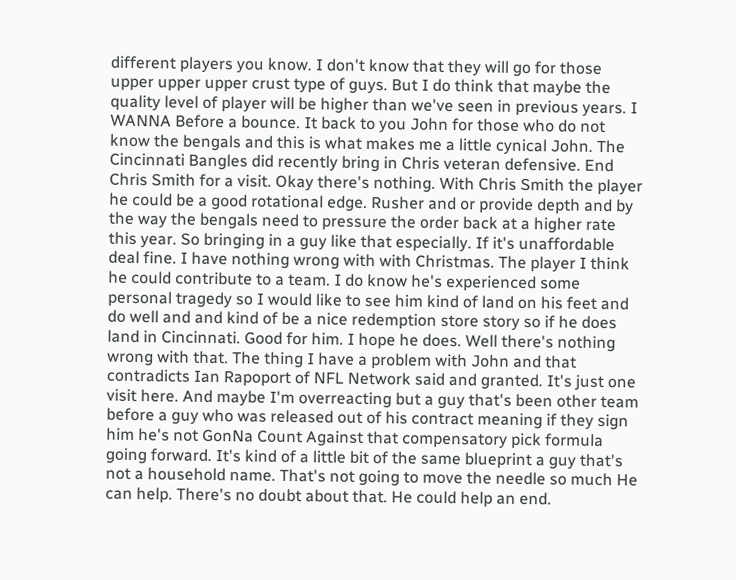different players you know. I don't know that they will go for those upper upper upper crust type of guys. But I do think that maybe the quality level of player will be higher than we've seen in previous years. I WANNA Before a bounce. It back to you John for those who do not know the bengals and this is what makes me a little cynical John. The Cincinnati Bangles did recently bring in Chris veteran defensive. End Chris Smith for a visit. Okay there's nothing. With Chris Smith the player he could be a good rotational edge. Rusher and or provide depth and by the way the bengals need to pressure the order back at a higher rate this year. So bringing in a guy like that especially. If it's unaffordable deal fine. I have nothing wrong with with Christmas. The player I think he could contribute to a team. I do know he's experienced some personal tragedy so I would like to see him kind of land on his feet and do well and and kind of be a nice redemption store story so if he does land in Cincinnati. Good for him. I hope he does. Well there's nothing wrong with that. The thing I have a problem with John and that contradicts Ian Rapoport of NFL Network said and granted. It's just one visit here. And maybe I'm overreacting but a guy that's been other team before a guy who was released out of his contract meaning if they sign him he's not GonNa Count Against that compensatory pick formula going forward. It's kind of a little bit of the same blueprint a guy that's not a household name. That's not going to move the needle so much He can help. There's no doubt about that. He could help an end.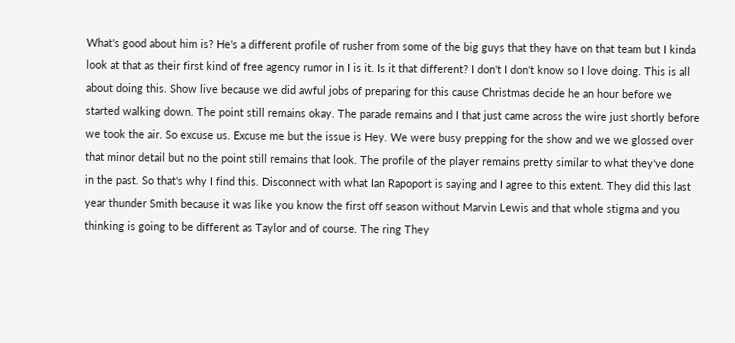What's good about him is? He's a different profile of rusher from some of the big guys that they have on that team but I kinda look at that as their first kind of free agency rumor in I is it. Is it that different? I don't I don't know so I love doing. This is all about doing this. Show live because we did awful jobs of preparing for this cause Christmas decide he an hour before we started walking down. The point still remains okay. The parade remains and I that just came across the wire just shortly before we took the air. So excuse us. Excuse me but the issue is Hey. We were busy prepping for the show and we we glossed over that minor detail but no the point still remains that look. The profile of the player remains pretty similar to what they've done in the past. So that's why I find this. Disconnect with what Ian Rapoport is saying and I agree to this extent. They did this last year thunder Smith because it was like you know the first off season without Marvin Lewis and that whole stigma and you thinking is going to be different as Taylor and of course. The ring They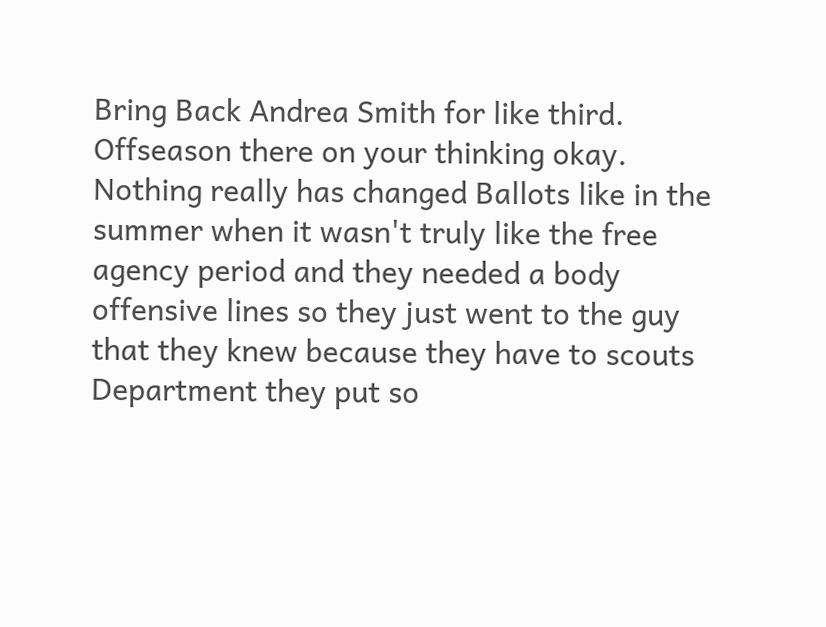Bring Back Andrea Smith for like third. Offseason there on your thinking okay. Nothing really has changed Ballots like in the summer when it wasn't truly like the free agency period and they needed a body offensive lines so they just went to the guy that they knew because they have to scouts Department they put so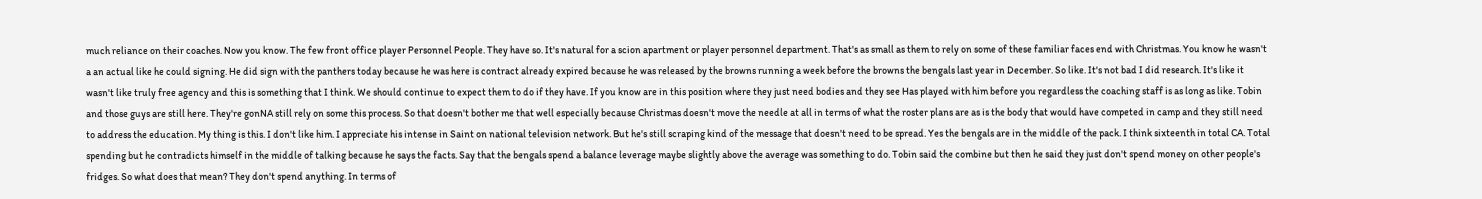much reliance on their coaches. Now you know. The few front office player Personnel People. They have so. It's natural for a scion apartment or player personnel department. That's as small as them to rely on some of these familiar faces end with Christmas. You know he wasn't a an actual like he could signing. He did sign with the panthers today because he was here is contract already expired because he was released by the browns running a week before the browns the bengals last year in December. So like. It's not bad I did research. It's like it wasn't like truly free agency and this is something that I think. We should continue to expect them to do if they have. If you know are in this position where they just need bodies and they see Has played with him before you regardless the coaching staff is as long as like. Tobin and those guys are still here. They're gonNA still rely on some this process. So that doesn't bother me that well especially because Christmas doesn't move the needle at all in terms of what the roster plans are as is the body that would have competed in camp and they still need to address the education. My thing is this. I don't like him. I appreciate his intense in Saint on national television network. But he's still scraping kind of the message that doesn't need to be spread. Yes the bengals are in the middle of the pack. I think sixteenth in total CA. Total spending but he contradicts himself in the middle of talking because he says the facts. Say that the bengals spend a balance leverage maybe slightly above the average was something to do. Tobin said the combine but then he said they just don't spend money on other people's fridges. So what does that mean? They don't spend anything. In terms of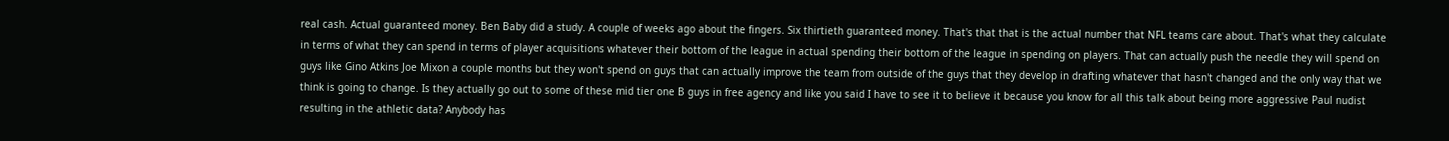real cash. Actual guaranteed money. Ben Baby did a study. A couple of weeks ago about the fingers. Six thirtieth guaranteed money. That's that that is the actual number that NFL teams care about. That's what they calculate in terms of what they can spend in terms of player acquisitions whatever their bottom of the league in actual spending their bottom of the league in spending on players. That can actually push the needle they will spend on guys like Gino Atkins Joe Mixon a couple months but they won't spend on guys that can actually improve the team from outside of the guys that they develop in drafting whatever that hasn't changed and the only way that we think is going to change. Is they actually go out to some of these mid tier one B guys in free agency and like you said I have to see it to believe it because you know for all this talk about being more aggressive Paul nudist resulting in the athletic data? Anybody has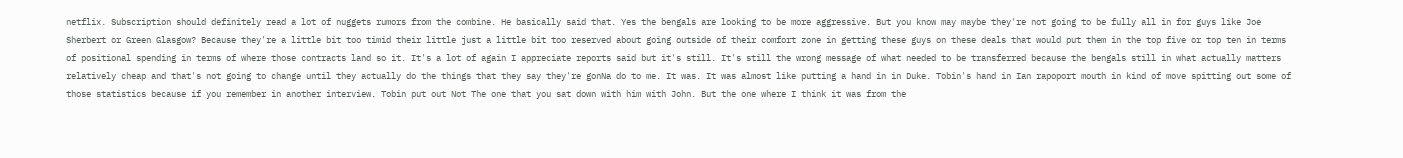netflix. Subscription should definitely read a lot of nuggets rumors from the combine. He basically said that. Yes the bengals are looking to be more aggressive. But you know may maybe they're not going to be fully all in for guys like Joe Sherbert or Green Glasgow? Because they're a little bit too timid their little just a little bit too reserved about going outside of their comfort zone in getting these guys on these deals that would put them in the top five or top ten in terms of positional spending in terms of where those contracts land so it. It's a lot of again I appreciate reports said but it's still. It's still the wrong message of what needed to be transferred because the bengals still in what actually matters relatively cheap and that's not going to change until they actually do the things that they say they're gonNa do to me. It was. It was almost like putting a hand in in Duke. Tobin's hand in Ian rapoport mouth in kind of move spitting out some of those statistics because if you remember in another interview. Tobin put out Not The one that you sat down with him with John. But the one where I think it was from the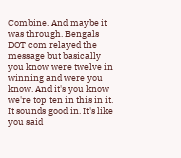Combine. And maybe it was through. Bengals DOT com relayed the message but basically you know were twelve in winning and were you know. And it's you know we're top ten in this in it. It sounds good in. It's like you said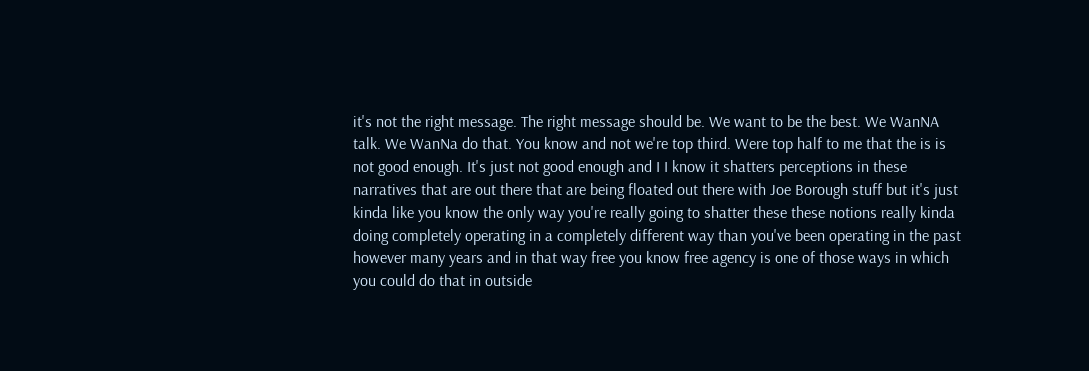it's not the right message. The right message should be. We want to be the best. We WanNA talk. We WanNa do that. You know and not we're top third. Were top half to me that the is is not good enough. It's just not good enough and I I know it shatters perceptions in these narratives that are out there that are being floated out there with Joe Borough stuff but it's just kinda like you know the only way you're really going to shatter these these notions really kinda doing completely operating in a completely different way than you've been operating in the past however many years and in that way free you know free agency is one of those ways in which you could do that in outside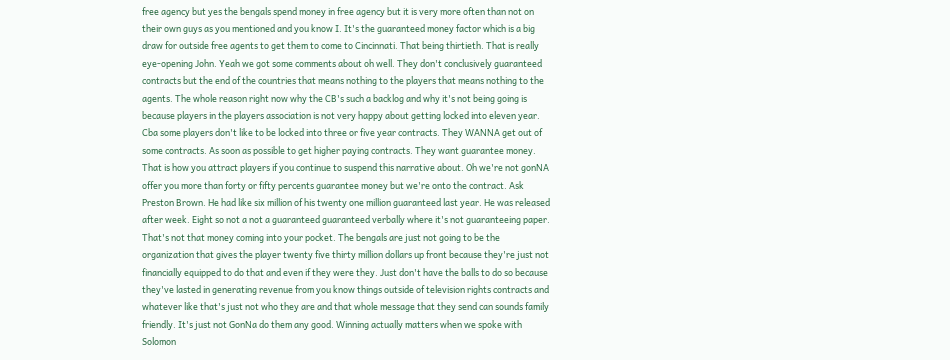free agency but yes the bengals spend money in free agency but it is very more often than not on their own guys as you mentioned and you know I. It's the guaranteed money factor which is a big draw for outside free agents to get them to come to Cincinnati. That being thirtieth. That is really eye-opening John. Yeah we got some comments about oh well. They don't conclusively guaranteed contracts but the end of the countries that means nothing to the players that means nothing to the agents. The whole reason right now why the CB's such a backlog and why it's not being going is because players in the players association is not very happy about getting locked into eleven year. Cba some players don't like to be locked into three or five year contracts. They WANNA get out of some contracts. As soon as possible to get higher paying contracts. They want guarantee money. That is how you attract players if you continue to suspend this narrative about. Oh we're not gonNA offer you more than forty or fifty percents guarantee money but we're onto the contract. Ask Preston Brown. He had like six million of his twenty one million guaranteed last year. He was released after week. Eight so not a not a guaranteed guaranteed verbally where it's not guaranteeing paper. That's not that money coming into your pocket. The bengals are just not going to be the organization that gives the player twenty five thirty million dollars up front because they're just not financially equipped to do that and even if they were they. Just don't have the balls to do so because they've lasted in generating revenue from you know things outside of television rights contracts and whatever like that's just not who they are and that whole message that they send can sounds family friendly. It's just not GonNa do them any good. Winning actually matters when we spoke with Solomon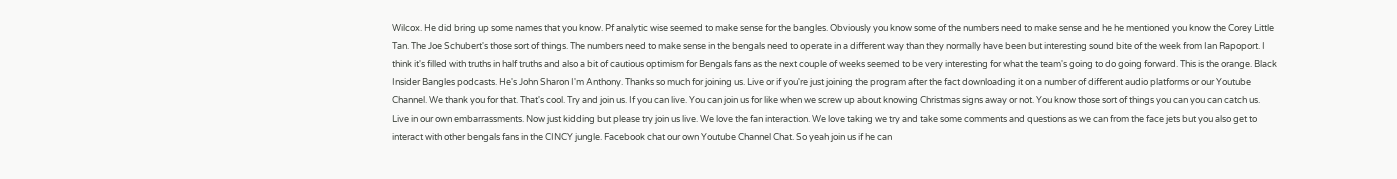Wilcox. He did bring up some names that you know. Pf analytic wise seemed to make sense for the bangles. Obviously you know some of the numbers need to make sense and he he mentioned you know the Corey Little Tan. The Joe Schubert's those sort of things. The numbers need to make sense in the bengals need to operate in a different way than they normally have been but interesting sound bite of the week from Ian Rapoport. I think it's filled with truths in half truths and also a bit of cautious optimism for Bengals fans as the next couple of weeks seemed to be very interesting for what the team's going to do going forward. This is the orange. Black Insider Bangles podcasts. He's John Sharon I'm Anthony. Thanks so much for joining us. Live or if you're just joining the program after the fact downloading it on a number of different audio platforms or our Youtube Channel. We thank you for that. That's cool. Try and join us. If you can live. You can join us for like when we screw up about knowing Christmas signs away or not. You know those sort of things you can you can catch us. Live in our own embarrassments. Now just kidding but please try join us live. We love the fan interaction. We love taking we try and take some comments and questions as we can from the face jets but you also get to interact with other bengals fans in the CINCY jungle. Facebook chat our own Youtube Channel Chat. So yeah join us if he can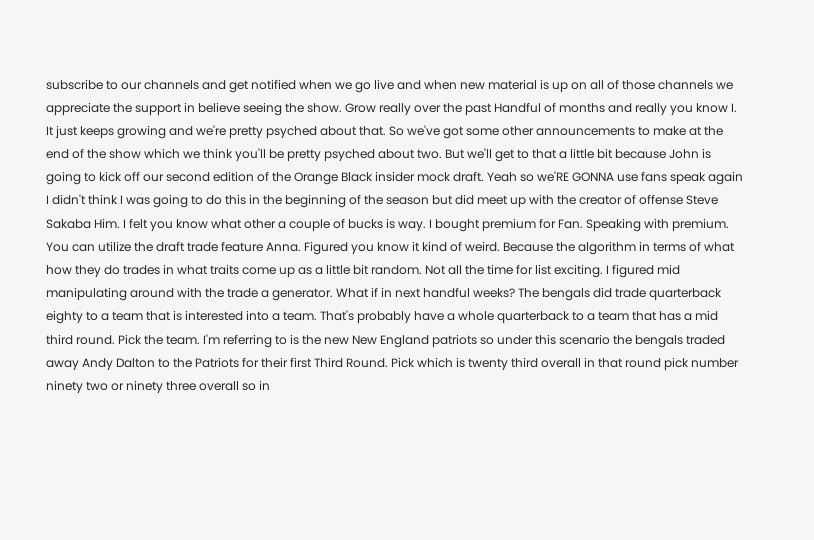subscribe to our channels and get notified when we go live and when new material is up on all of those channels we appreciate the support in believe seeing the show. Grow really over the past Handful of months and really you know I. It just keeps growing and we're pretty psyched about that. So we've got some other announcements to make at the end of the show which we think you'll be pretty psyched about two. But we'll get to that a little bit because John is going to kick off our second edition of the Orange Black insider mock draft. Yeah so we'RE GONNA use fans speak again I didn't think I was going to do this in the beginning of the season but did meet up with the creator of offense Steve Sakaba Him. I felt you know what other a couple of bucks is way. I bought premium for Fan. Speaking with premium. You can utilize the draft trade feature Anna. Figured you know it kind of weird. Because the algorithm in terms of what how they do trades in what traits come up as a little bit random. Not all the time for list exciting. I figured mid manipulating around with the trade a generator. What if in next handful weeks? The bengals did trade quarterback eighty to a team that is interested into a team. That's probably have a whole quarterback to a team that has a mid third round. Pick the team. I'm referring to is the new New England patriots so under this scenario the bengals traded away Andy Dalton to the Patriots for their first Third Round. Pick which is twenty third overall in that round pick number ninety two or ninety three overall so in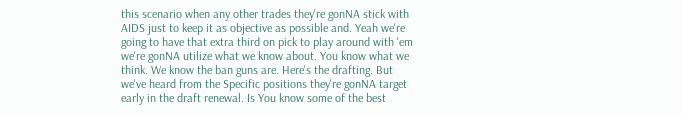this scenario when any other trades they're gonNA stick with AIDS just to keep it as objective as possible and. Yeah we're going to have that extra third on pick to play around with 'em we're gonNA utilize what we know about. You know what we think. We know the ban guns are. Here's the drafting. But we've heard from the Specific positions they're gonNA target early in the draft renewal. Is You know some of the best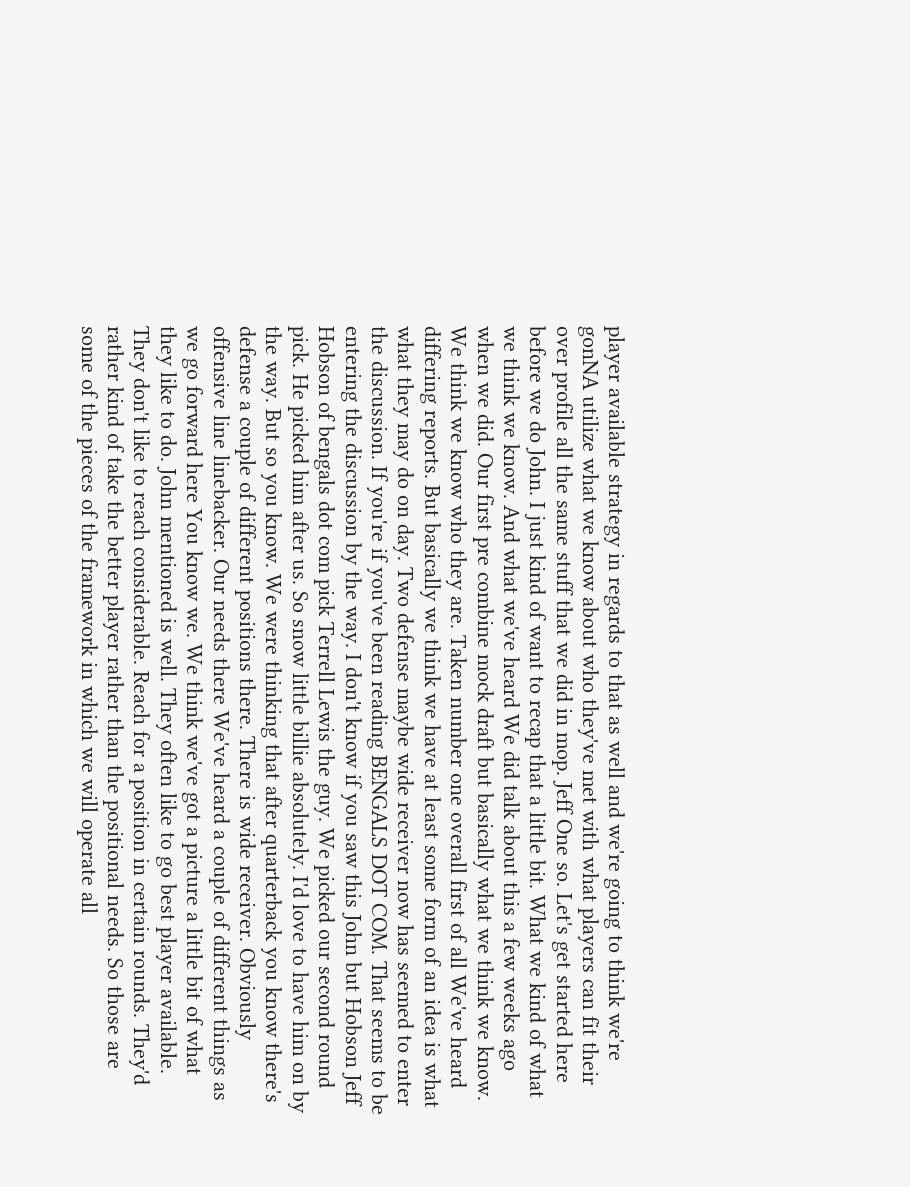player available strategy in regards to that as well and we're going to think we're gonNA utilize what we know about who they've met with what players can fit their over profile all the same stuff that we did in mop. Jeff One so. Let's get started here before we do John. I just kind of want to recap that a little bit. What we kind of what we think we know. And what we've heard We did talk about this a few weeks ago when we did. Our first pre combine mock draft but basically what we think we know. We think we know who they are. Taken number one overall first of all We've heard differing reports. But basically we think we have at least some form of an idea is what what they may do on day. Two defense maybe wide receiver now has seemed to enter the discussion. If you're if you've been reading BENGALS DOT COM. That seems to be entering the discussion by the way. I don't know if you saw this John but Hobson Jeff Hobson of bengals dot com pick Terrell Lewis the guy. We picked our second round pick. He picked him after us. So snow little billie absolutely. I'd love to have him on by the way. But so you know. We were thinking that after quarterback you know there's defense a couple of different positions there. There is wide receiver. Obviously offensive line linebacker. Our needs there We've heard a couple of different things as we go forward here You know we. We think we've got a picture a little bit of what they like to do. John mentioned is well. They often like to go best player available. They don't like to reach considerable. Reach for a position in certain rounds. They'd rather kind of take the better player rather than the positional needs. So those are some of the pieces of the framework in which we will operate all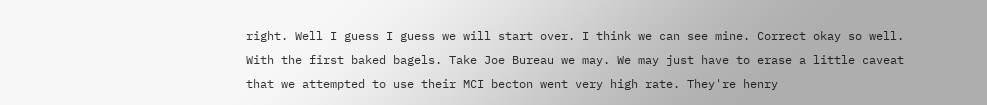right. Well I guess I guess we will start over. I think we can see mine. Correct okay so well. With the first baked bagels. Take Joe Bureau we may. We may just have to erase a little caveat that we attempted to use their MCI becton went very high rate. They're henry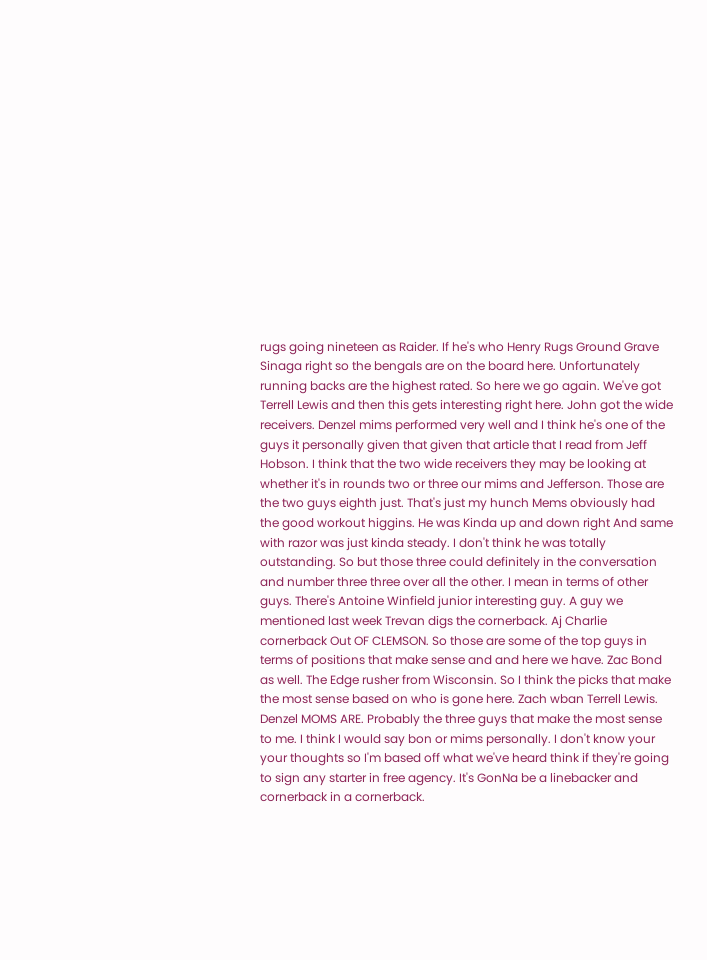rugs going nineteen as Raider. If he's who Henry Rugs Ground Grave Sinaga right so the bengals are on the board here. Unfortunately running backs are the highest rated. So here we go again. We've got Terrell Lewis and then this gets interesting right here. John got the wide receivers. Denzel mims performed very well and I think he's one of the guys it personally given that given that article that I read from Jeff Hobson. I think that the two wide receivers they may be looking at whether it's in rounds two or three our mims and Jefferson. Those are the two guys eighth just. That's just my hunch Mems obviously had the good workout higgins. He was Kinda up and down right And same with razor was just kinda steady. I don't think he was totally outstanding. So but those three could definitely in the conversation and number three three over all the other. I mean in terms of other guys. There's Antoine Winfield junior interesting guy. A guy we mentioned last week Trevan digs the cornerback. Aj Charlie cornerback Out OF CLEMSON. So those are some of the top guys in terms of positions that make sense and and here we have. Zac Bond as well. The Edge rusher from Wisconsin. So I think the picks that make the most sense based on who is gone here. Zach wban Terrell Lewis. Denzel MOMS ARE. Probably the three guys that make the most sense to me. I think I would say bon or mims personally. I don't know your your thoughts so I'm based off what we've heard think if they're going to sign any starter in free agency. It's GonNa be a linebacker and cornerback in a cornerback.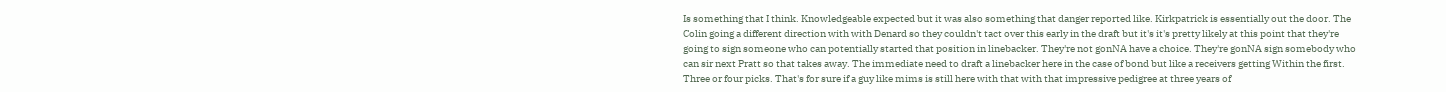Is something that I think. Knowledgeable expected but it was also something that danger reported like. Kirkpatrick is essentially out the door. The Colin going a different direction with with Denard so they couldn't tact over this early in the draft but it's it's pretty likely at this point that they're going to sign someone who can potentially started that position in linebacker. They're not gonNA have a choice. They're gonNA sign somebody who can sir next Pratt so that takes away. The immediate need to draft a linebacker here in the case of bond but like a receivers getting Within the first. Three or four picks. That's for sure if a guy like mims is still here with that with that impressive pedigree at three years of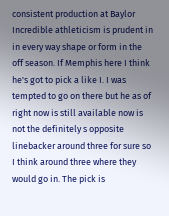consistent production at Baylor Incredible athleticism is prudent in in every way shape or form in the off season. If Memphis here I think he's got to pick a like I. I was tempted to go on there but he as of right now is still available now is not the definitely s opposite linebacker around three for sure so I think around three where they would go in. The pick is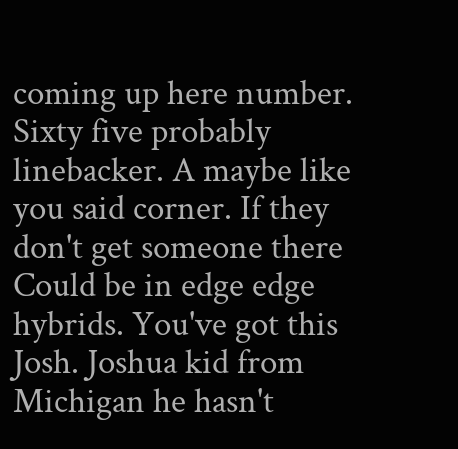coming up here number. Sixty five probably linebacker. A maybe like you said corner. If they don't get someone there Could be in edge edge hybrids. You've got this Josh. Joshua kid from Michigan he hasn't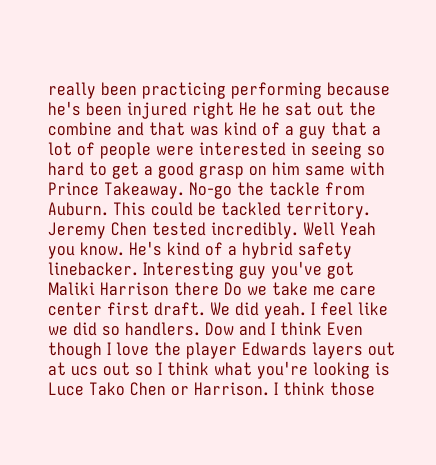really been practicing performing because he's been injured right He he sat out the combine and that was kind of a guy that a lot of people were interested in seeing so hard to get a good grasp on him same with Prince Takeaway. No-go the tackle from Auburn. This could be tackled territory. Jeremy Chen tested incredibly. Well Yeah you know. He's kind of a hybrid safety linebacker. Interesting guy you've got Maliki Harrison there Do we take me care center first draft. We did yeah. I feel like we did so handlers. Dow and I think Even though I love the player Edwards layers out at ucs out so I think what you're looking is Luce Tako Chen or Harrison. I think those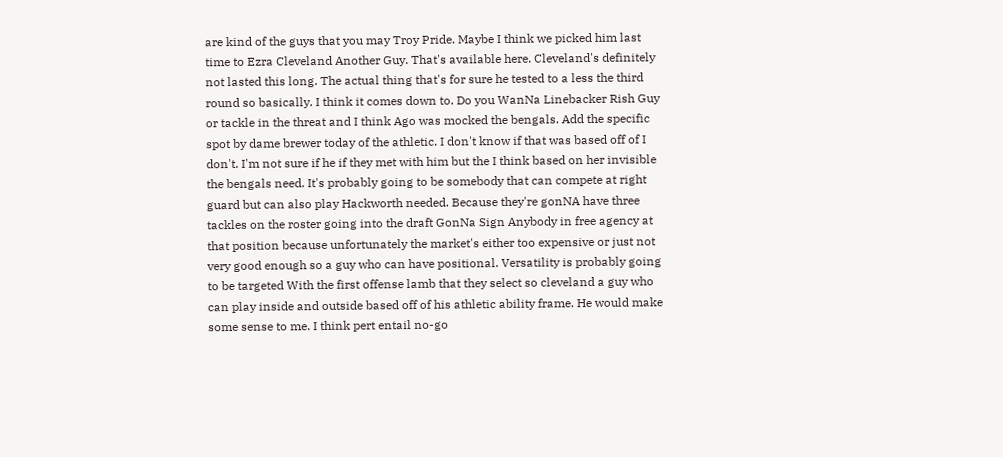are kind of the guys that you may Troy Pride. Maybe I think we picked him last time to Ezra Cleveland Another Guy. That's available here. Cleveland's definitely not lasted this long. The actual thing that's for sure he tested to a less the third round so basically. I think it comes down to. Do you WanNa Linebacker Rish Guy or tackle in the threat and I think Ago was mocked the bengals. Add the specific spot by dame brewer today of the athletic. I don't know if that was based off of I don't. I'm not sure if he if they met with him but the I think based on her invisible the bengals need. It's probably going to be somebody that can compete at right guard but can also play Hackworth needed. Because they're gonNA have three tackles on the roster going into the draft GonNa Sign Anybody in free agency at that position because unfortunately the market's either too expensive or just not very good enough so a guy who can have positional. Versatility is probably going to be targeted With the first offense lamb that they select so cleveland a guy who can play inside and outside based off of his athletic ability frame. He would make some sense to me. I think pert entail no-go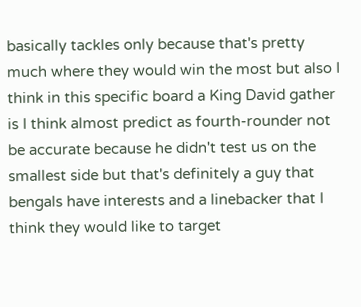basically tackles only because that's pretty much where they would win the most but also I think in this specific board a King David gather is I think almost predict as fourth-rounder not be accurate because he didn't test us on the smallest side but that's definitely a guy that bengals have interests and a linebacker that I think they would like to target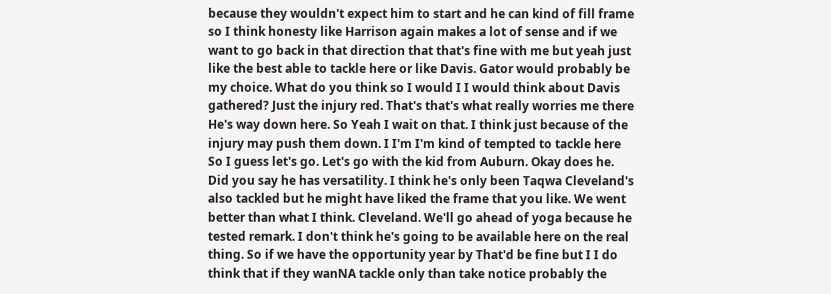because they wouldn't expect him to start and he can kind of fill frame so I think honesty like Harrison again makes a lot of sense and if we want to go back in that direction that that's fine with me but yeah just like the best able to tackle here or like Davis. Gator would probably be my choice. What do you think so I would I I would think about Davis gathered? Just the injury red. That's that's what really worries me there He's way down here. So Yeah I wait on that. I think just because of the injury may push them down. I I'm I'm kind of tempted to tackle here So I guess let's go. Let's go with the kid from Auburn. Okay does he. Did you say he has versatility. I think he's only been Taqwa Cleveland's also tackled but he might have liked the frame that you like. We went better than what I think. Cleveland. We'll go ahead of yoga because he tested remark. I don't think he's going to be available here on the real thing. So if we have the opportunity year by That'd be fine but I I do think that if they wanNA tackle only than take notice probably the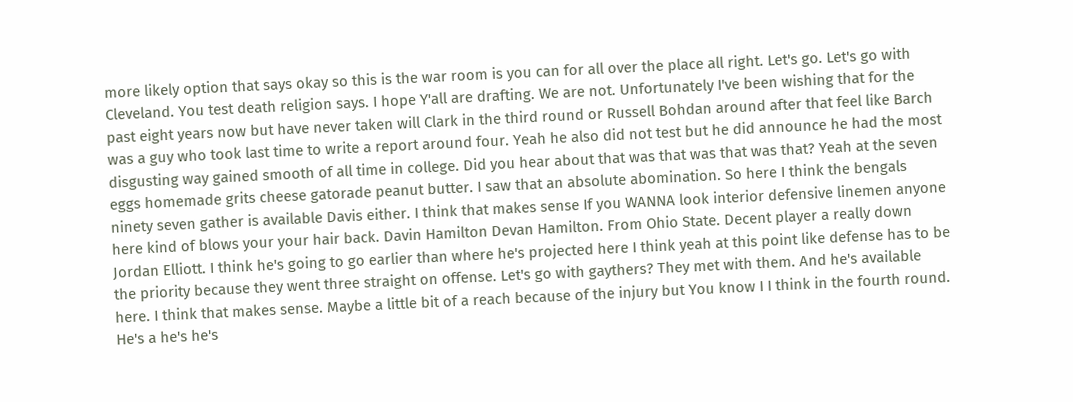more likely option that says okay so this is the war room is you can for all over the place all right. Let's go. Let's go with Cleveland. You test death religion says. I hope Y'all are drafting. We are not. Unfortunately I've been wishing that for the past eight years now but have never taken will Clark in the third round or Russell Bohdan around after that feel like Barch was a guy who took last time to write a report around four. Yeah he also did not test but he did announce he had the most disgusting way gained smooth of all time in college. Did you hear about that was that was that was that? Yeah at the seven eggs homemade grits cheese gatorade peanut butter. I saw that an absolute abomination. So here I think the bengals ninety seven gather is available Davis either. I think that makes sense If you WANNA look interior defensive linemen anyone here kind of blows your your hair back. Davin Hamilton Devan Hamilton. From Ohio State. Decent player a really down Jordan Elliott. I think he's going to go earlier than where he's projected here I think yeah at this point like defense has to be the priority because they went three straight on offense. Let's go with gaythers? They met with them. And he's available here. I think that makes sense. Maybe a little bit of a reach because of the injury but You know I I think in the fourth round. He's a he's he's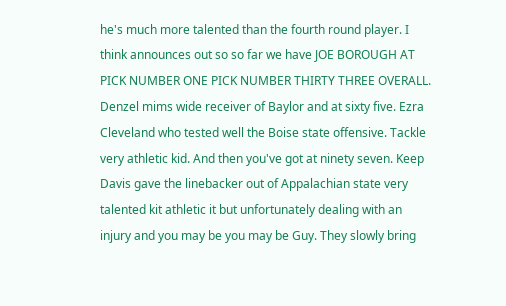he's much more talented than the fourth round player. I think announces out so so far we have JOE BOROUGH AT PICK NUMBER ONE PICK NUMBER THIRTY THREE OVERALL. Denzel mims wide receiver of Baylor and at sixty five. Ezra Cleveland who tested well the Boise state offensive. Tackle very athletic kid. And then you've got at ninety seven. Keep Davis gave the linebacker out of Appalachian state very talented kit athletic it but unfortunately dealing with an injury and you may be you may be Guy. They slowly bring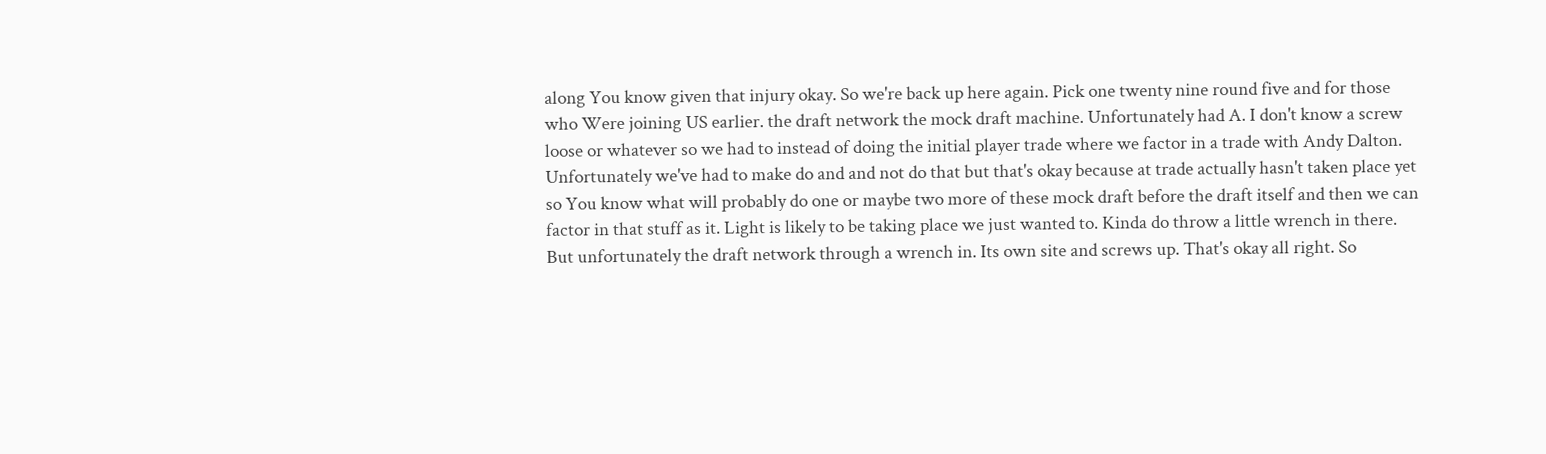along You know given that injury okay. So we're back up here again. Pick one twenty nine round five and for those who Were joining US earlier. the draft network the mock draft machine. Unfortunately had A. I don't know a screw loose or whatever so we had to instead of doing the initial player trade where we factor in a trade with Andy Dalton. Unfortunately we've had to make do and and not do that but that's okay because at trade actually hasn't taken place yet so You know what will probably do one or maybe two more of these mock draft before the draft itself and then we can factor in that stuff as it. Light is likely to be taking place we just wanted to. Kinda do throw a little wrench in there. But unfortunately the draft network through a wrench in. Its own site and screws up. That's okay all right. So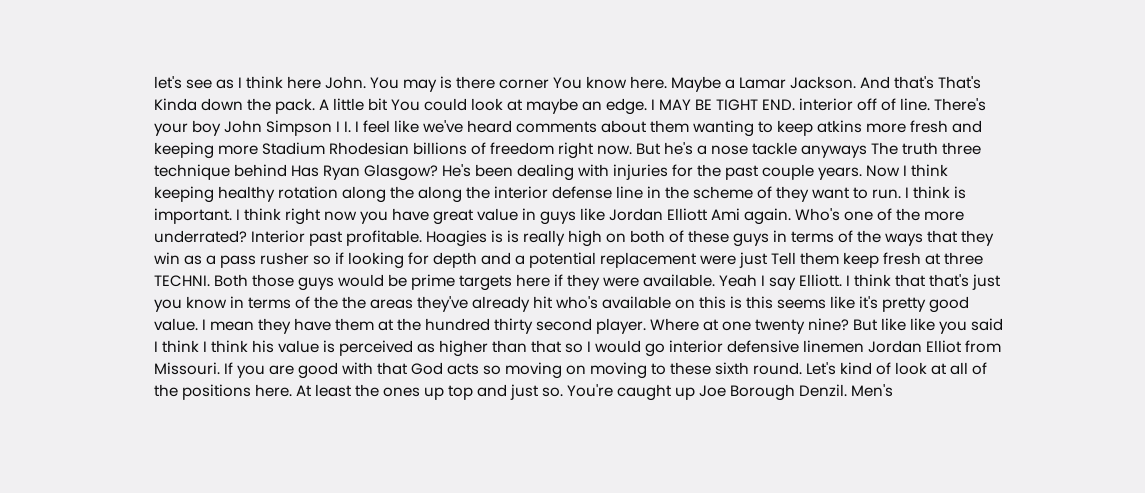let's see as I think here John. You may is there corner You know here. Maybe a Lamar Jackson. And that's That's Kinda down the pack. A little bit You could look at maybe an edge. I MAY BE TIGHT END. interior off of line. There's your boy John Simpson I I. I feel like we've heard comments about them wanting to keep atkins more fresh and keeping more Stadium Rhodesian billions of freedom right now. But he's a nose tackle anyways The truth three technique behind Has Ryan Glasgow? He's been dealing with injuries for the past couple years. Now I think keeping healthy rotation along the along the interior defense line in the scheme of they want to run. I think is important. I think right now you have great value in guys like Jordan Elliott Ami again. Who's one of the more underrated? Interior past profitable. Hoagies is is really high on both of these guys in terms of the ways that they win as a pass rusher so if looking for depth and a potential replacement were just Tell them keep fresh at three TECHNI. Both those guys would be prime targets here if they were available. Yeah I say Elliott. I think that that's just you know in terms of the the areas they've already hit who's available on this is this seems like it's pretty good value. I mean they have them at the hundred thirty second player. Where at one twenty nine? But like like you said I think I think his value is perceived as higher than that so I would go interior defensive linemen Jordan Elliot from Missouri. If you are good with that God acts so moving on moving to these sixth round. Let's kind of look at all of the positions here. At least the ones up top and just so. You're caught up Joe Borough Denzil. Men's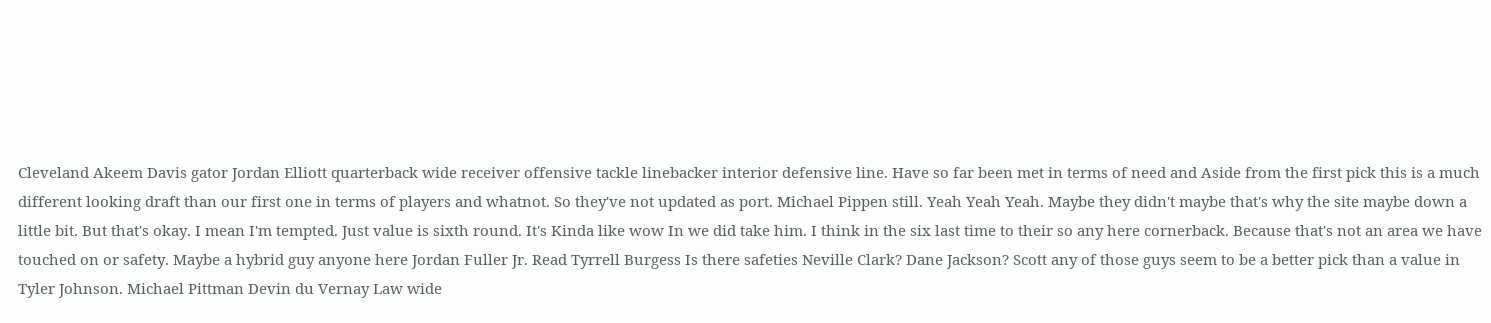Cleveland Akeem Davis gator Jordan Elliott quarterback wide receiver offensive tackle linebacker interior defensive line. Have so far been met in terms of need and Aside from the first pick this is a much different looking draft than our first one in terms of players and whatnot. So they've not updated as port. Michael Pippen still. Yeah Yeah Yeah. Maybe they didn't maybe that's why the site maybe down a little bit. But that's okay. I mean I'm tempted. Just value is sixth round. It's Kinda like wow In we did take him. I think in the six last time to their so any here cornerback. Because that's not an area we have touched on or safety. Maybe a hybrid guy anyone here Jordan Fuller Jr. Read Tyrrell Burgess Is there safeties Neville Clark? Dane Jackson? Scott any of those guys seem to be a better pick than a value in Tyler Johnson. Michael Pittman Devin du Vernay Law wide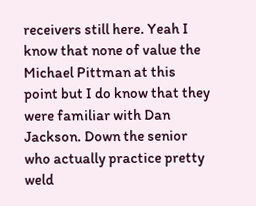receivers still here. Yeah I know that none of value the Michael Pittman at this point but I do know that they were familiar with Dan Jackson. Down the senior who actually practice pretty weld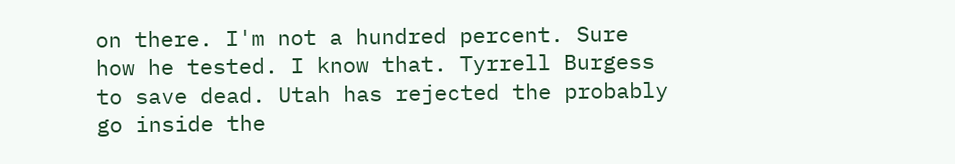on there. I'm not a hundred percent. Sure how he tested. I know that. Tyrrell Burgess to save dead. Utah has rejected the probably go inside the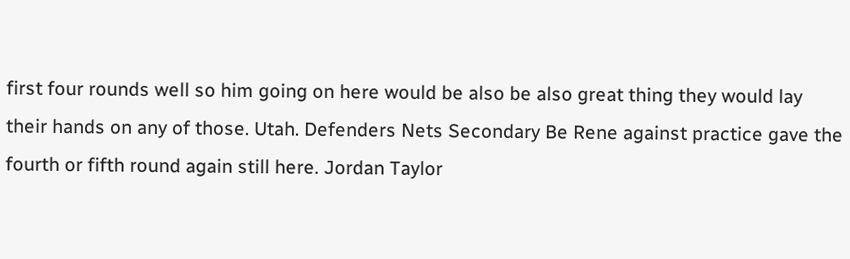first four rounds well so him going on here would be also be also great thing they would lay their hands on any of those. Utah. Defenders Nets Secondary Be Rene against practice gave the fourth or fifth round again still here. Jordan Taylor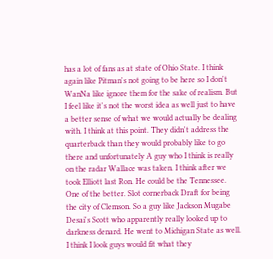has a lot of fans as at state of Ohio State. I think again like Pitman's not going to be here so I don't WanNa like ignore them for the sake of realism. But I feel like it's not the worst idea as well just to have a better sense of what we would actually be dealing with. I think at this point. They didn't address the quarterback than they would probably like to go there and unfortunately A guy who I think is really on the radar Wallace was taken. I think after we took Elliott last Ron. He could be the Tennessee. One of the better. Slot cornerback Draft for being the city of Clemson. So a guy like Jackson Mugabe Desai's Scott who apparently really looked up to darkness denard. He went to Michigan State as well. I think I look guys would fit what they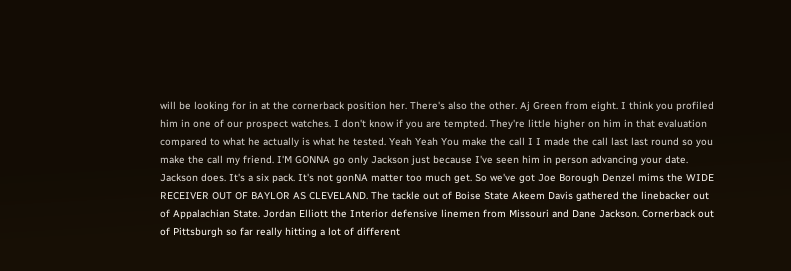will be looking for in at the cornerback position her. There's also the other. Aj Green from eight. I think you profiled him in one of our prospect watches. I don't know if you are tempted. They're little higher on him in that evaluation compared to what he actually is what he tested. Yeah Yeah You make the call I I made the call last last round so you make the call my friend. I'M GONNA go only Jackson just because I've seen him in person advancing your date. Jackson does. It's a six pack. It's not gonNA matter too much get. So we've got Joe Borough Denzel mims the WIDE RECEIVER OUT OF BAYLOR AS CLEVELAND. The tackle out of Boise State Akeem Davis gathered the linebacker out of Appalachian State. Jordan Elliott the Interior defensive linemen from Missouri and Dane Jackson. Cornerback out of Pittsburgh so far really hitting a lot of different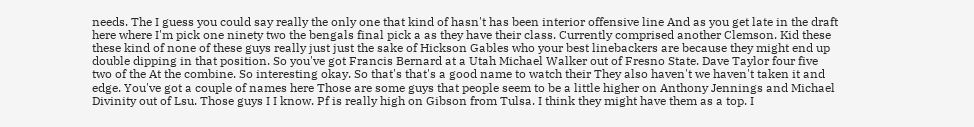needs. The I guess you could say really the only one that kind of hasn't has been interior offensive line And as you get late in the draft here where I'm pick one ninety two the bengals final pick a as they have their class. Currently comprised another Clemson. Kid these these kind of none of these guys really just just the sake of Hickson Gables who your best linebackers are because they might end up double dipping in that position. So you've got Francis Bernard at a Utah Michael Walker out of Fresno State. Dave Taylor four five two of the At the combine. So interesting okay. So that's that's a good name to watch their They also haven't we haven't taken it and edge. You've got a couple of names here Those are some guys that people seem to be a little higher on Anthony Jennings and Michael Divinity out of Lsu. Those guys I I know. Pf is really high on Gibson from Tulsa. I think they might have them as a top. I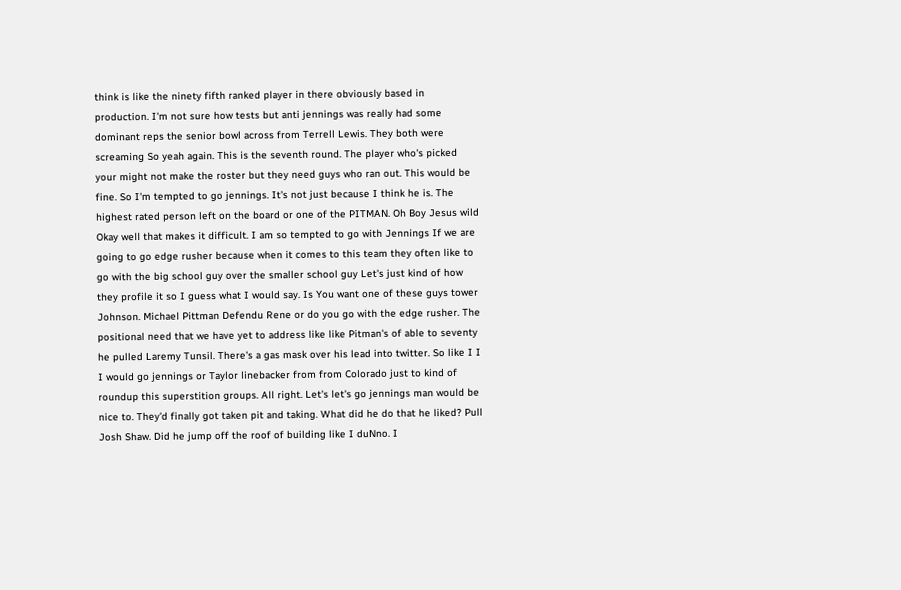think is like the ninety fifth ranked player in there obviously based in production. I'm not sure how tests but anti jennings was really had some dominant reps the senior bowl across from Terrell Lewis. They both were screaming So yeah again. This is the seventh round. The player who's picked your might not make the roster but they need guys who ran out. This would be fine. So I'm tempted to go jennings. It's not just because I think he is. The highest rated person left on the board or one of the PITMAN. Oh Boy Jesus wild Okay well that makes it difficult. I am so tempted to go with Jennings If we are going to go edge rusher because when it comes to this team they often like to go with the big school guy over the smaller school guy Let's just kind of how they profile it so I guess what I would say. Is You want one of these guys tower Johnson. Michael Pittman Defendu Rene or do you go with the edge rusher. The positional need that we have yet to address like like Pitman's of able to seventy he pulled Laremy Tunsil. There's a gas mask over his lead into twitter. So like I I I would go jennings or Taylor linebacker from from Colorado just to kind of roundup this superstition groups. All right. Let's let's go jennings man would be nice to. They'd finally got taken pit and taking. What did he do that he liked? Pull Josh Shaw. Did he jump off the roof of building like I duNno. I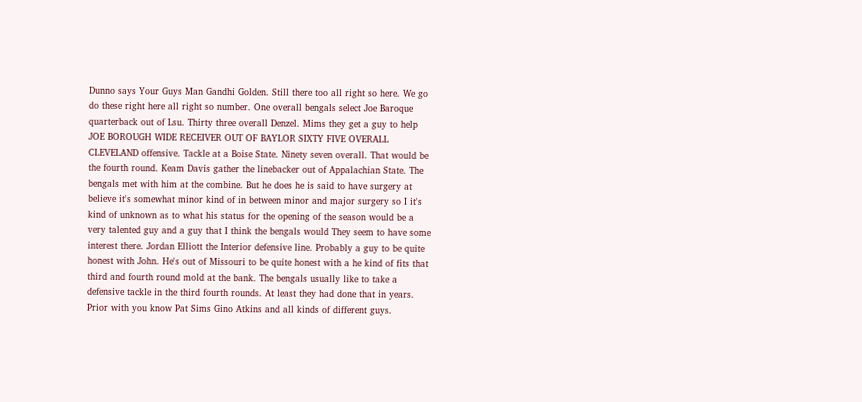Dunno says Your Guys Man Gandhi Golden. Still there too all right so here. We go do these right here all right so number. One overall bengals select Joe Baroque quarterback out of Lsu. Thirty three overall Denzel. Mims they get a guy to help JOE BOROUGH WIDE RECEIVER OUT OF BAYLOR SIXTY FIVE OVERALL CLEVELAND offensive. Tackle at a Boise State. Ninety seven overall. That would be the fourth round. Keam Davis gather the linebacker out of Appalachian State. The bengals met with him at the combine. But he does he is said to have surgery at believe it's somewhat minor kind of in between minor and major surgery so I it's kind of unknown as to what his status for the opening of the season would be a very talented guy and a guy that I think the bengals would They seem to have some interest there. Jordan Elliott the Interior defensive line. Probably a guy to be quite honest with John. He's out of Missouri to be quite honest with a he kind of fits that third and fourth round mold at the bank. The bengals usually like to take a defensive tackle in the third fourth rounds. At least they had done that in years. Prior with you know Pat Sims Gino Atkins and all kinds of different guys.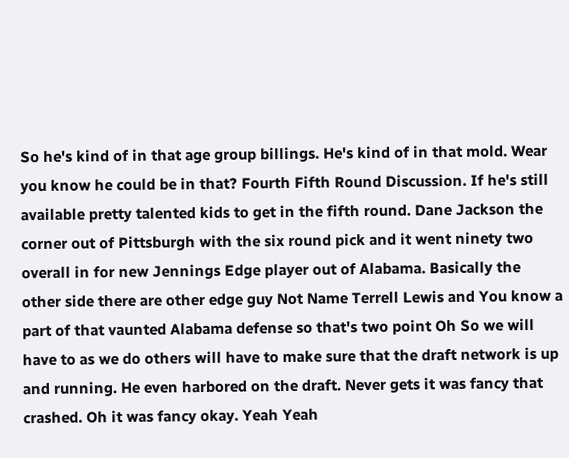So he's kind of in that age group billings. He's kind of in that mold. Wear you know he could be in that? Fourth Fifth Round Discussion. If he's still available pretty talented kids to get in the fifth round. Dane Jackson the corner out of Pittsburgh with the six round pick and it went ninety two overall in for new Jennings Edge player out of Alabama. Basically the other side there are other edge guy Not Name Terrell Lewis and You know a part of that vaunted Alabama defense so that's two point Oh So we will have to as we do others will have to make sure that the draft network is up and running. He even harbored on the draft. Never gets it was fancy that crashed. Oh it was fancy okay. Yeah Yeah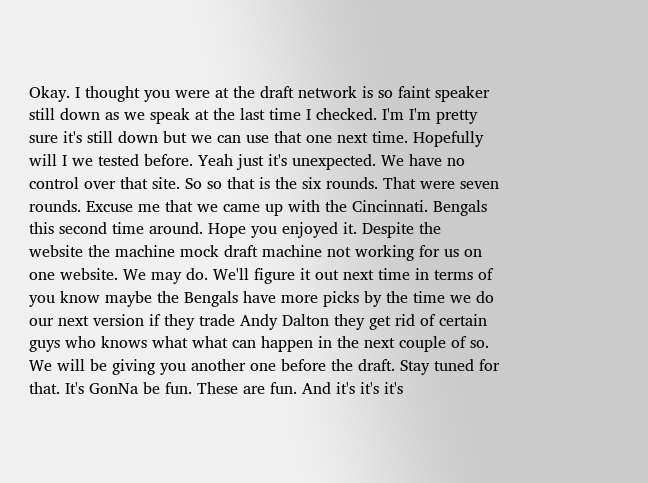Okay. I thought you were at the draft network is so faint speaker still down as we speak at the last time I checked. I'm I'm pretty sure it's still down but we can use that one next time. Hopefully will I we tested before. Yeah just it's unexpected. We have no control over that site. So so that is the six rounds. That were seven rounds. Excuse me that we came up with the Cincinnati. Bengals this second time around. Hope you enjoyed it. Despite the website the machine mock draft machine not working for us on one website. We may do. We'll figure it out next time in terms of you know maybe the Bengals have more picks by the time we do our next version if they trade Andy Dalton they get rid of certain guys who knows what what can happen in the next couple of so. We will be giving you another one before the draft. Stay tuned for that. It's GonNa be fun. These are fun. And it's it's it's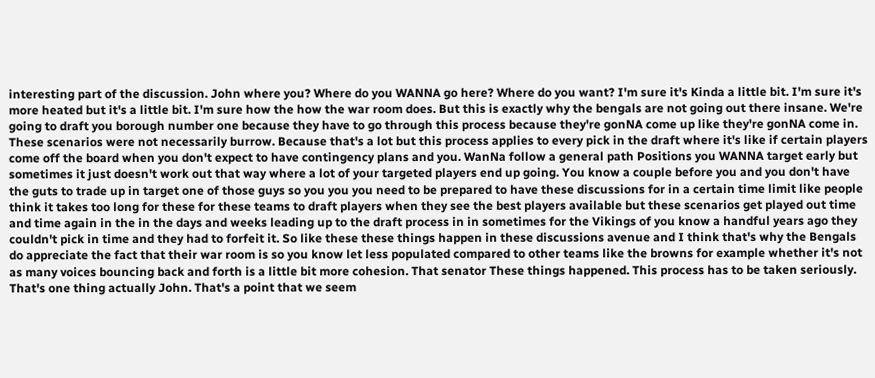interesting part of the discussion. John where you? Where do you WANNA go here? Where do you want? I'm sure it's Kinda a little bit. I'm sure it's more heated but it's a little bit. I'm sure how the how the war room does. But this is exactly why the bengals are not going out there insane. We're going to draft you borough number one because they have to go through this process because they're gonNA come up like they're gonNA come in. These scenarios were not necessarily burrow. Because that's a lot but this process applies to every pick in the draft where it's like if certain players come off the board when you don't expect to have contingency plans and you. WanNa follow a general path Positions you WANNA target early but sometimes it just doesn't work out that way where a lot of your targeted players end up going. You know a couple before you and you don't have the guts to trade up in target one of those guys so you you you need to be prepared to have these discussions for in a certain time limit like people think it takes too long for these for these teams to draft players when they see the best players available but these scenarios get played out time and time again in the in the days and weeks leading up to the draft process in in sometimes for the Vikings of you know a handful years ago they couldn't pick in time and they had to forfeit it. So like these these things happen in these discussions avenue and I think that's why the Bengals do appreciate the fact that their war room is so you know let less populated compared to other teams like the browns for example whether it's not as many voices bouncing back and forth is a little bit more cohesion. That senator These things happened. This process has to be taken seriously. That's one thing actually John. That's a point that we seem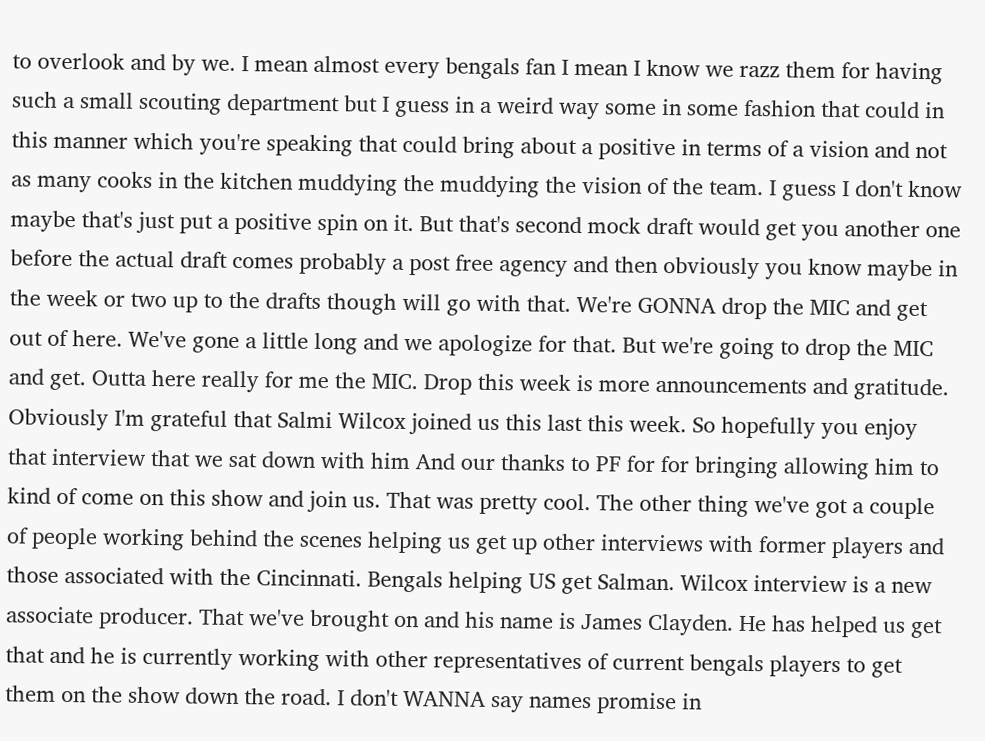to overlook and by we. I mean almost every bengals fan I mean I know we razz them for having such a small scouting department but I guess in a weird way some in some fashion that could in this manner which you're speaking that could bring about a positive in terms of a vision and not as many cooks in the kitchen muddying the muddying the vision of the team. I guess I don't know maybe that's just put a positive spin on it. But that's second mock draft would get you another one before the actual draft comes probably a post free agency and then obviously you know maybe in the week or two up to the drafts though will go with that. We're GONNA drop the MIC and get out of here. We've gone a little long and we apologize for that. But we're going to drop the MIC and get. Outta here really for me the MIC. Drop this week is more announcements and gratitude. Obviously I'm grateful that Salmi Wilcox joined us this last this week. So hopefully you enjoy that interview that we sat down with him And our thanks to PF for for bringing allowing him to kind of come on this show and join us. That was pretty cool. The other thing we've got a couple of people working behind the scenes helping us get up other interviews with former players and those associated with the Cincinnati. Bengals helping US get Salman. Wilcox interview is a new associate producer. That we've brought on and his name is James Clayden. He has helped us get that and he is currently working with other representatives of current bengals players to get them on the show down the road. I don't WANNA say names promise in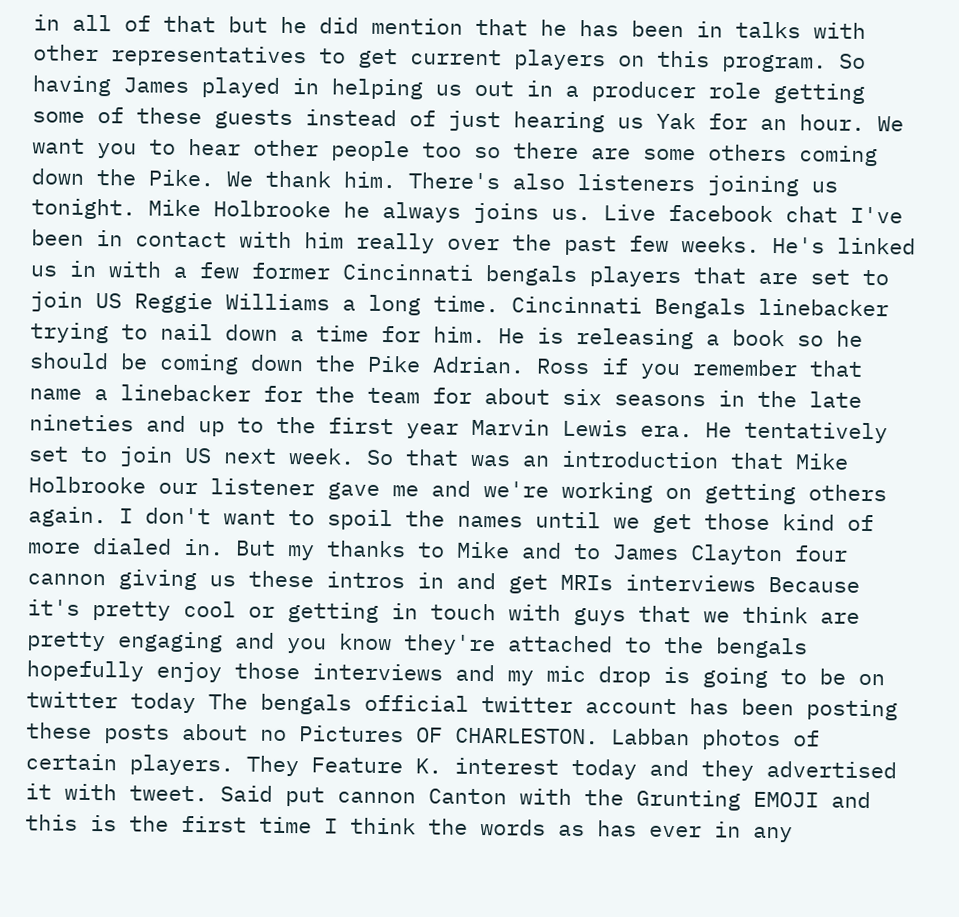in all of that but he did mention that he has been in talks with other representatives to get current players on this program. So having James played in helping us out in a producer role getting some of these guests instead of just hearing us Yak for an hour. We want you to hear other people too so there are some others coming down the Pike. We thank him. There's also listeners joining us tonight. Mike Holbrooke he always joins us. Live facebook chat I've been in contact with him really over the past few weeks. He's linked us in with a few former Cincinnati bengals players that are set to join US Reggie Williams a long time. Cincinnati Bengals linebacker trying to nail down a time for him. He is releasing a book so he should be coming down the Pike Adrian. Ross if you remember that name a linebacker for the team for about six seasons in the late nineties and up to the first year Marvin Lewis era. He tentatively set to join US next week. So that was an introduction that Mike Holbrooke our listener gave me and we're working on getting others again. I don't want to spoil the names until we get those kind of more dialed in. But my thanks to Mike and to James Clayton four cannon giving us these intros in and get MRIs interviews Because it's pretty cool or getting in touch with guys that we think are pretty engaging and you know they're attached to the bengals hopefully enjoy those interviews and my mic drop is going to be on twitter today The bengals official twitter account has been posting these posts about no Pictures OF CHARLESTON. Labban photos of certain players. They Feature K. interest today and they advertised it with tweet. Said put cannon Canton with the Grunting EMOJI and this is the first time I think the words as has ever in any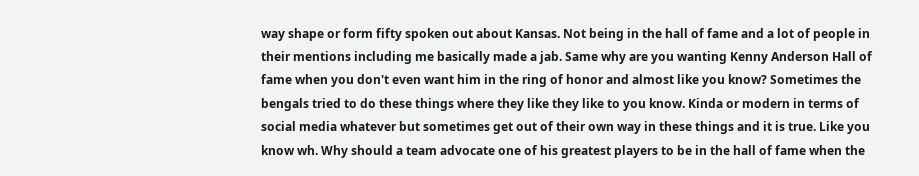way shape or form fifty spoken out about Kansas. Not being in the hall of fame and a lot of people in their mentions including me basically made a jab. Same why are you wanting Kenny Anderson Hall of fame when you don't even want him in the ring of honor and almost like you know? Sometimes the bengals tried to do these things where they like they like to you know. Kinda or modern in terms of social media whatever but sometimes get out of their own way in these things and it is true. Like you know wh. Why should a team advocate one of his greatest players to be in the hall of fame when the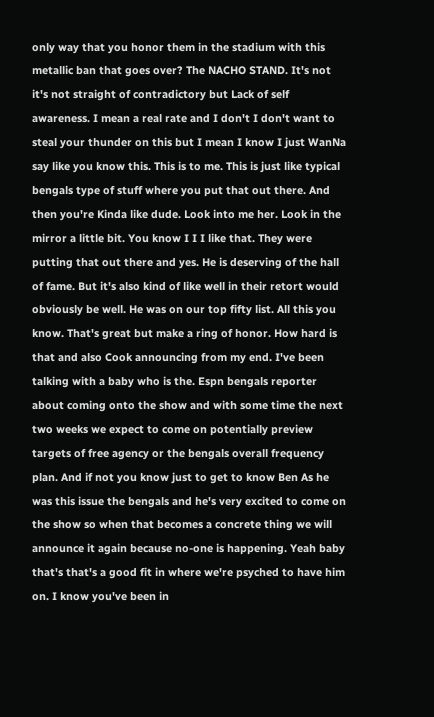only way that you honor them in the stadium with this metallic ban that goes over? The NACHO STAND. It's not it's not straight of contradictory but Lack of self awareness. I mean a real rate and I don't I don't want to steal your thunder on this but I mean I know I just WanNa say like you know this. This is to me. This is just like typical bengals type of stuff where you put that out there. And then you're Kinda like dude. Look into me her. Look in the mirror a little bit. You know I I I like that. They were putting that out there and yes. He is deserving of the hall of fame. But it's also kind of like well in their retort would obviously be well. He was on our top fifty list. All this you know. That's great but make a ring of honor. How hard is that and also Cook announcing from my end. I've been talking with a baby who is the. Espn bengals reporter about coming onto the show and with some time the next two weeks we expect to come on potentially preview targets of free agency or the bengals overall frequency plan. And if not you know just to get to know Ben As he was this issue the bengals and he's very excited to come on the show so when that becomes a concrete thing we will announce it again because no-one is happening. Yeah baby that's that's a good fit in where we're psyched to have him on. I know you've been in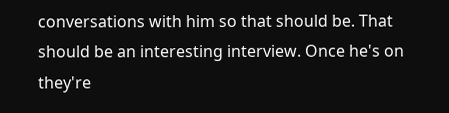conversations with him so that should be. That should be an interesting interview. Once he's on they're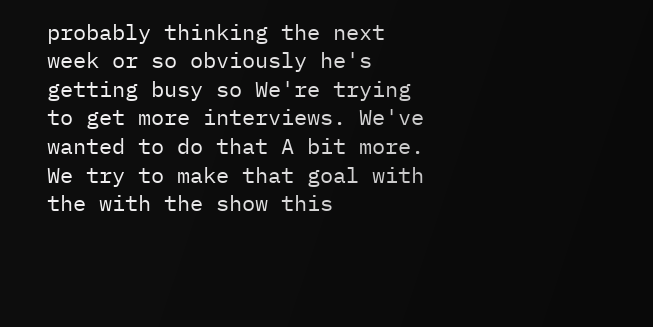probably thinking the next week or so obviously he's getting busy so We're trying to get more interviews. We've wanted to do that A bit more. We try to make that goal with the with the show this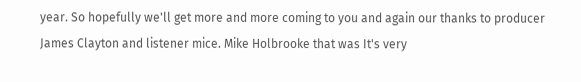year. So hopefully we'll get more and more coming to you and again our thanks to producer James Clayton and listener mice. Mike Holbrooke that was It's very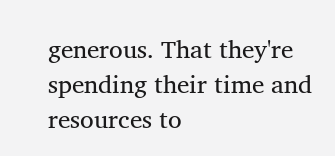generous. That they're spending their time and resources to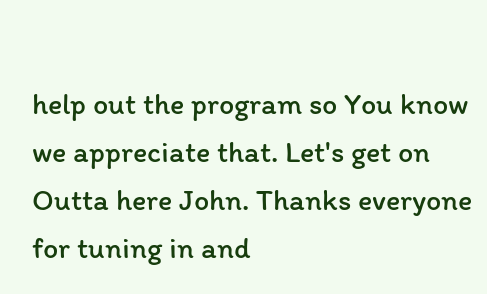help out the program so You know we appreciate that. Let's get on Outta here John. Thanks everyone for tuning in and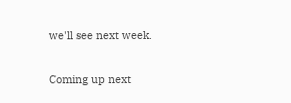we'll see next week.

Coming up next